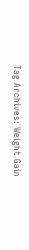Tag Archives: Weight Gain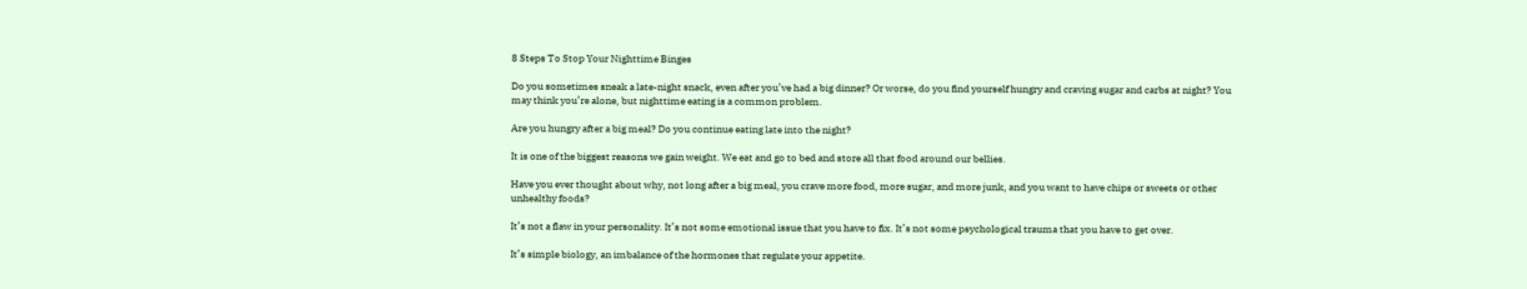8 Steps To Stop Your Nighttime Binges

Do you sometimes sneak a late-night snack, even after you’ve had a big dinner? Or worse, do you find yourself hungry and craving sugar and carbs at night? You may think you’re alone, but nighttime eating is a common problem.

Are you hungry after a big meal? Do you continue eating late into the night?

It is one of the biggest reasons we gain weight. We eat and go to bed and store all that food around our bellies.

Have you ever thought about why, not long after a big meal, you crave more food, more sugar, and more junk, and you want to have chips or sweets or other unhealthy foods?

It’s not a flaw in your personality. It’s not some emotional issue that you have to fix. It’s not some psychological trauma that you have to get over.

It’s simple biology, an imbalance of the hormones that regulate your appetite.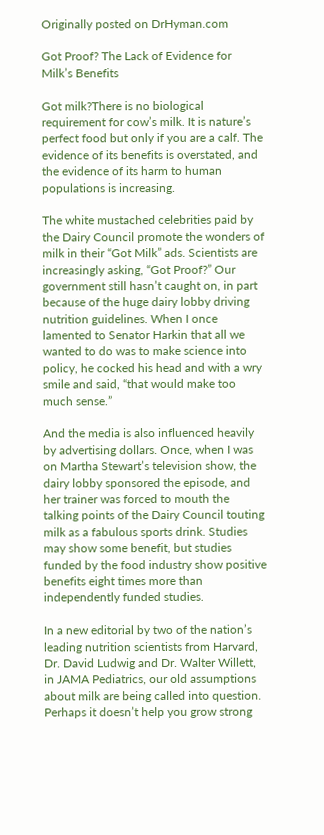Originally posted on DrHyman.com

Got Proof? The Lack of Evidence for Milk’s Benefits

Got milk?There is no biological requirement for cow’s milk. It is nature’s perfect food but only if you are a calf. The evidence of its benefits is overstated, and the evidence of its harm to human populations is increasing.

The white mustached celebrities paid by the Dairy Council promote the wonders of milk in their “Got Milk” ads. Scientists are increasingly asking, “Got Proof?” Our government still hasn’t caught on, in part because of the huge dairy lobby driving nutrition guidelines. When I once lamented to Senator Harkin that all we wanted to do was to make science into policy, he cocked his head and with a wry smile and said, “that would make too much sense.”

And the media is also influenced heavily by advertising dollars. Once, when I was on Martha Stewart’s television show, the dairy lobby sponsored the episode, and her trainer was forced to mouth the talking points of the Dairy Council touting milk as a fabulous sports drink. Studies may show some benefit, but studies funded by the food industry show positive benefits eight times more than independently funded studies.

In a new editorial by two of the nation’s leading nutrition scientists from Harvard, Dr. David Ludwig and Dr. Walter Willett, in JAMA Pediatrics, our old assumptions about milk are being called into question. Perhaps it doesn’t help you grow strong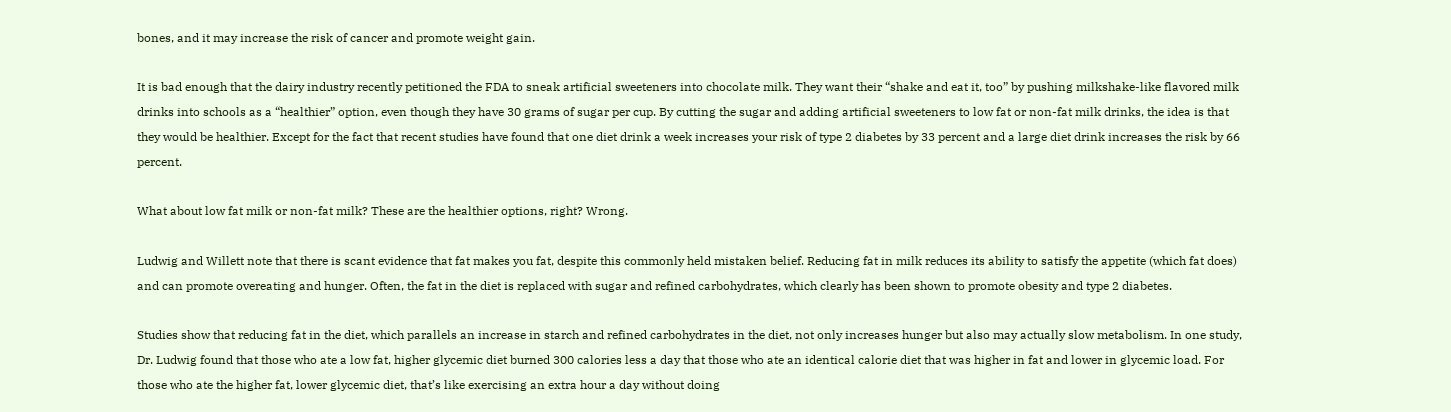bones, and it may increase the risk of cancer and promote weight gain.

It is bad enough that the dairy industry recently petitioned the FDA to sneak artificial sweeteners into chocolate milk. They want their “shake and eat it, too” by pushing milkshake-like flavored milk drinks into schools as a “healthier” option, even though they have 30 grams of sugar per cup. By cutting the sugar and adding artificial sweeteners to low fat or non-fat milk drinks, the idea is that they would be healthier. Except for the fact that recent studies have found that one diet drink a week increases your risk of type 2 diabetes by 33 percent and a large diet drink increases the risk by 66 percent.

What about low fat milk or non-fat milk? These are the healthier options, right? Wrong.

Ludwig and Willett note that there is scant evidence that fat makes you fat, despite this commonly held mistaken belief. Reducing fat in milk reduces its ability to satisfy the appetite (which fat does) and can promote overeating and hunger. Often, the fat in the diet is replaced with sugar and refined carbohydrates, which clearly has been shown to promote obesity and type 2 diabetes.

Studies show that reducing fat in the diet, which parallels an increase in starch and refined carbohydrates in the diet, not only increases hunger but also may actually slow metabolism. In one study, Dr. Ludwig found that those who ate a low fat, higher glycemic diet burned 300 calories less a day that those who ate an identical calorie diet that was higher in fat and lower in glycemic load. For those who ate the higher fat, lower glycemic diet, that’s like exercising an extra hour a day without doing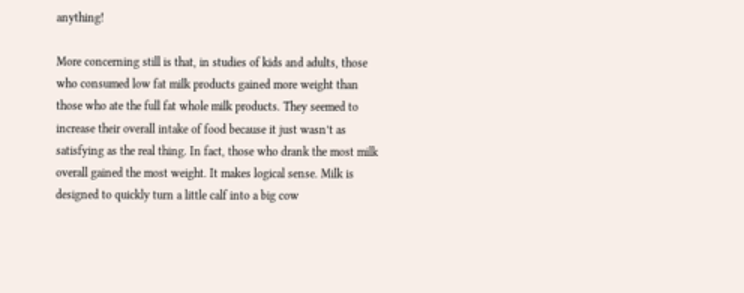anything!

More concerning still is that, in studies of kids and adults, those who consumed low fat milk products gained more weight than those who ate the full fat whole milk products. They seemed to increase their overall intake of food because it just wasn’t as satisfying as the real thing. In fact, those who drank the most milk overall gained the most weight. It makes logical sense. Milk is designed to quickly turn a little calf into a big cow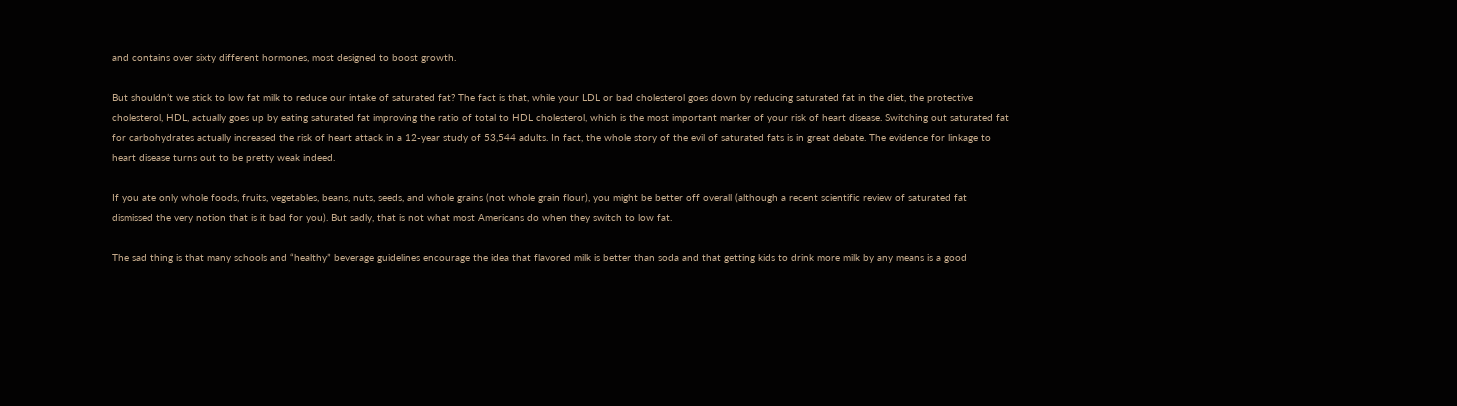and contains over sixty different hormones, most designed to boost growth.

But shouldn’t we stick to low fat milk to reduce our intake of saturated fat? The fact is that, while your LDL or bad cholesterol goes down by reducing saturated fat in the diet, the protective cholesterol, HDL, actually goes up by eating saturated fat improving the ratio of total to HDL cholesterol, which is the most important marker of your risk of heart disease. Switching out saturated fat for carbohydrates actually increased the risk of heart attack in a 12-year study of 53,544 adults. In fact, the whole story of the evil of saturated fats is in great debate. The evidence for linkage to heart disease turns out to be pretty weak indeed.

If you ate only whole foods, fruits, vegetables, beans, nuts, seeds, and whole grains (not whole grain flour), you might be better off overall (although a recent scientific review of saturated fat dismissed the very notion that is it bad for you). But sadly, that is not what most Americans do when they switch to low fat.

The sad thing is that many schools and “healthy” beverage guidelines encourage the idea that flavored milk is better than soda and that getting kids to drink more milk by any means is a good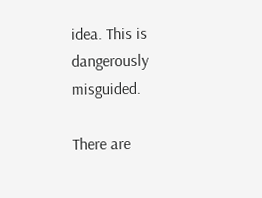idea. This is dangerously misguided.

There are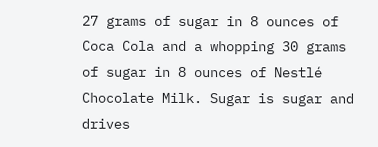27 grams of sugar in 8 ounces of Coca Cola and a whopping 30 grams of sugar in 8 ounces of Nestlé Chocolate Milk. Sugar is sugar and drives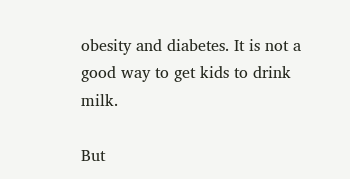obesity and diabetes. It is not a good way to get kids to drink milk.

But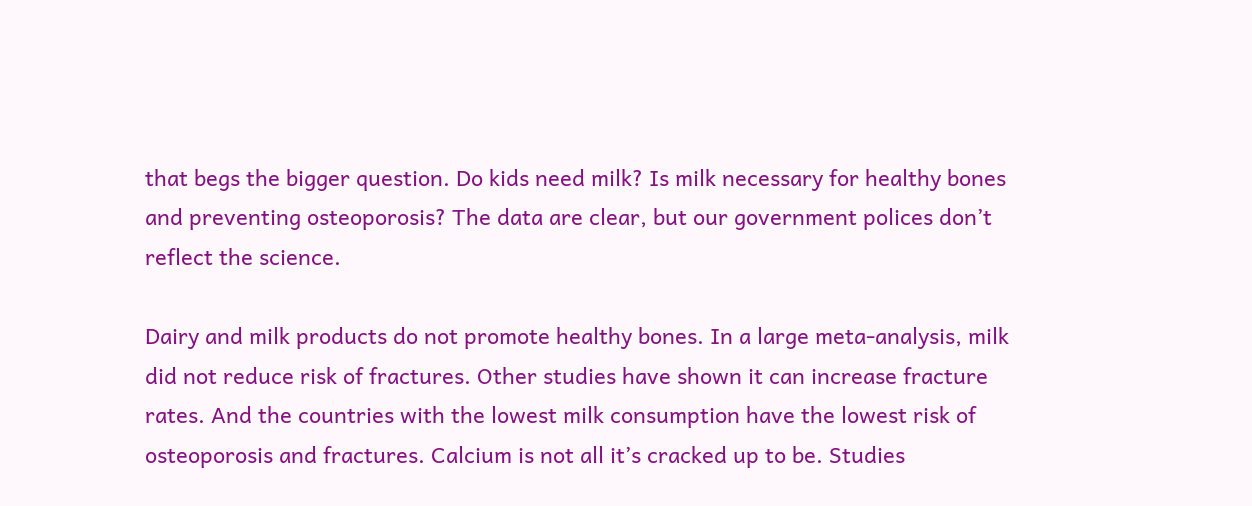that begs the bigger question. Do kids need milk? Is milk necessary for healthy bones and preventing osteoporosis? The data are clear, but our government polices don’t reflect the science.

Dairy and milk products do not promote healthy bones. In a large meta-analysis, milk did not reduce risk of fractures. Other studies have shown it can increase fracture rates. And the countries with the lowest milk consumption have the lowest risk of osteoporosis and fractures. Calcium is not all it’s cracked up to be. Studies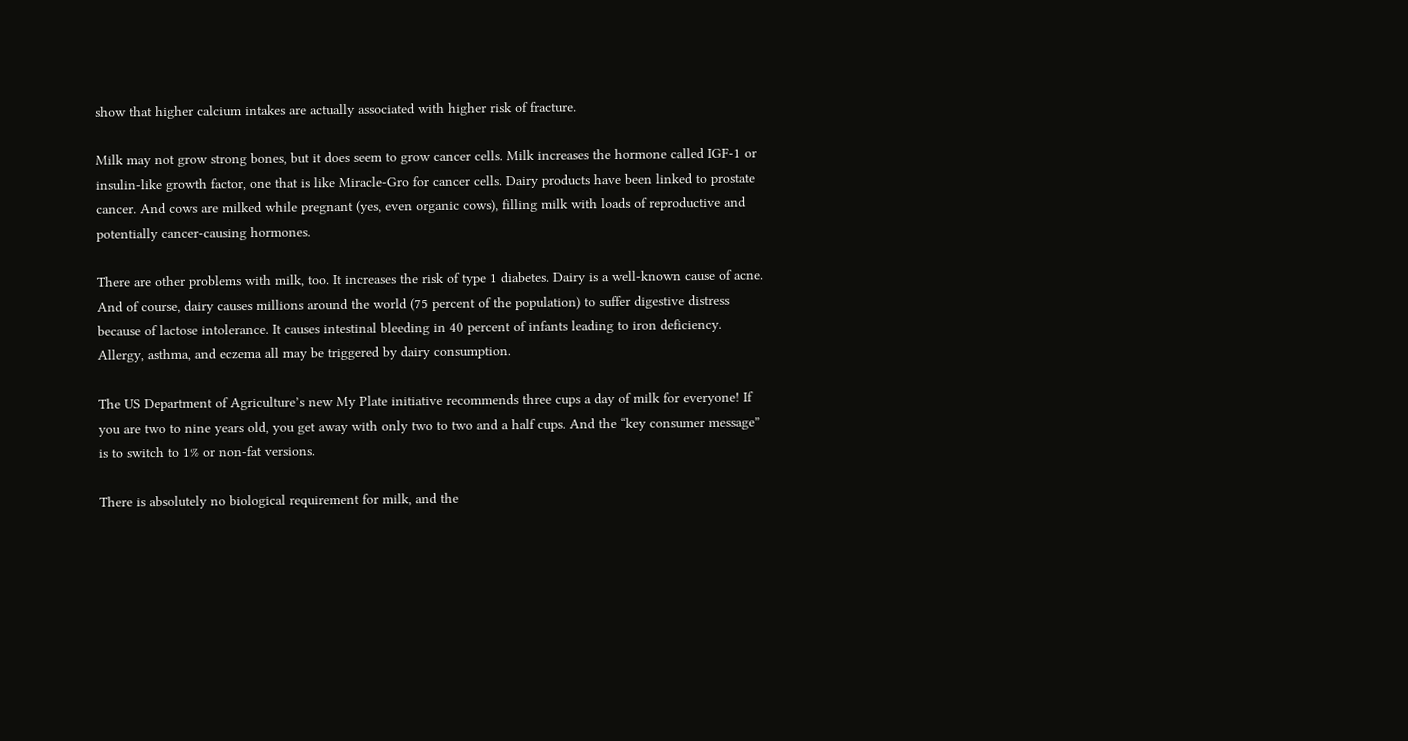show that higher calcium intakes are actually associated with higher risk of fracture.

Milk may not grow strong bones, but it does seem to grow cancer cells. Milk increases the hormone called IGF-1 or insulin-like growth factor, one that is like Miracle-Gro for cancer cells. Dairy products have been linked to prostate cancer. And cows are milked while pregnant (yes, even organic cows), filling milk with loads of reproductive and potentially cancer-causing hormones.

There are other problems with milk, too. It increases the risk of type 1 diabetes. Dairy is a well-known cause of acne. And of course, dairy causes millions around the world (75 percent of the population) to suffer digestive distress because of lactose intolerance. It causes intestinal bleeding in 40 percent of infants leading to iron deficiency. Allergy, asthma, and eczema all may be triggered by dairy consumption.

The US Department of Agriculture’s new My Plate initiative recommends three cups a day of milk for everyone! If you are two to nine years old, you get away with only two to two and a half cups. And the “key consumer message” is to switch to 1% or non-fat versions.

There is absolutely no biological requirement for milk, and the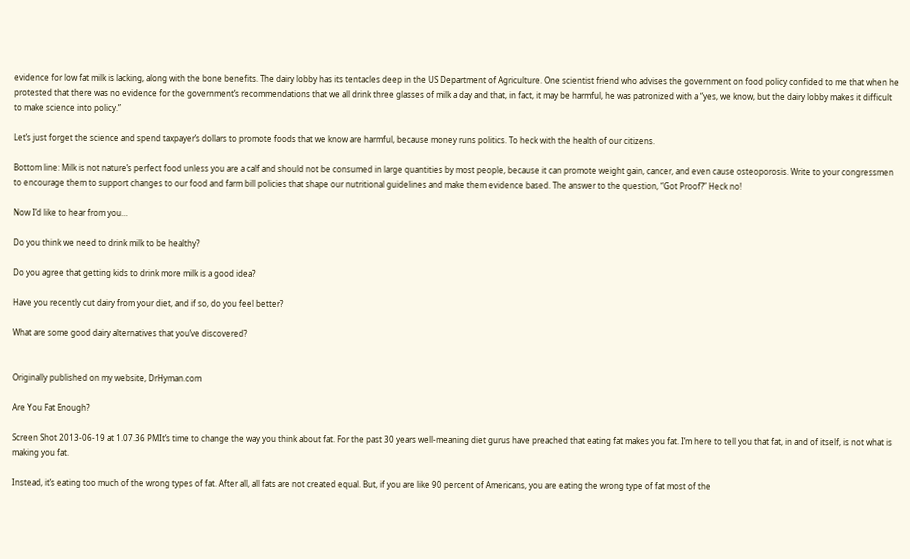evidence for low fat milk is lacking, along with the bone benefits. The dairy lobby has its tentacles deep in the US Department of Agriculture. One scientist friend who advises the government on food policy confided to me that when he protested that there was no evidence for the government’s recommendations that we all drink three glasses of milk a day and that, in fact, it may be harmful, he was patronized with a “yes, we know, but the dairy lobby makes it difficult to make science into policy.”

Let’s just forget the science and spend taxpayer’s dollars to promote foods that we know are harmful, because money runs politics. To heck with the health of our citizens.

Bottom line: Milk is not nature’s perfect food unless you are a calf and should not be consumed in large quantities by most people, because it can promote weight gain, cancer, and even cause osteoporosis. Write to your congressmen to encourage them to support changes to our food and farm bill policies that shape our nutritional guidelines and make them evidence based. The answer to the question, “Got Proof?” Heck no!

Now I’d like to hear from you…

Do you think we need to drink milk to be healthy?

Do you agree that getting kids to drink more milk is a good idea?

Have you recently cut dairy from your diet, and if so, do you feel better?

What are some good dairy alternatives that you’ve discovered?


Originally published on my website, DrHyman.com

Are You Fat Enough?

Screen Shot 2013-06-19 at 1.07.36 PMIt’s time to change the way you think about fat. For the past 30 years well-meaning diet gurus have preached that eating fat makes you fat. I’m here to tell you that fat, in and of itself, is not what is making you fat.

Instead, it’s eating too much of the wrong types of fat. After all, all fats are not created equal. But, if you are like 90 percent of Americans, you are eating the wrong type of fat most of the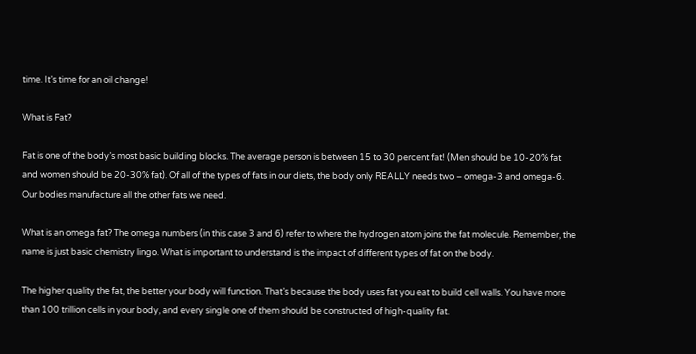time. It’s time for an oil change!

What is Fat?

Fat is one of the body’s most basic building blocks. The average person is between 15 to 30 percent fat! (Men should be 10-20% fat and women should be 20-30% fat). Of all of the types of fats in our diets, the body only REALLY needs two – omega-3 and omega-6. Our bodies manufacture all the other fats we need.

What is an omega fat? The omega numbers (in this case 3 and 6) refer to where the hydrogen atom joins the fat molecule. Remember, the name is just basic chemistry lingo. What is important to understand is the impact of different types of fat on the body.

The higher quality the fat, the better your body will function. That’s because the body uses fat you eat to build cell walls. You have more than 100 trillion cells in your body, and every single one of them should be constructed of high-quality fat.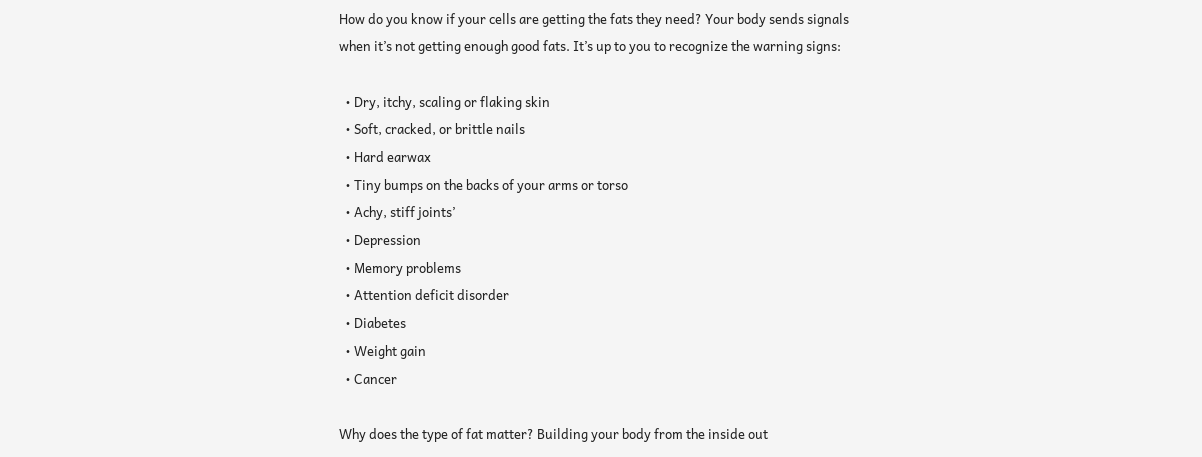How do you know if your cells are getting the fats they need? Your body sends signals when it’s not getting enough good fats. It’s up to you to recognize the warning signs:

  • Dry, itchy, scaling or flaking skin
  • Soft, cracked, or brittle nails
  • Hard earwax
  • Tiny bumps on the backs of your arms or torso
  • Achy, stiff joints’
  • Depression
  • Memory problems
  • Attention deficit disorder
  • Diabetes
  • Weight gain
  • Cancer

Why does the type of fat matter? Building your body from the inside out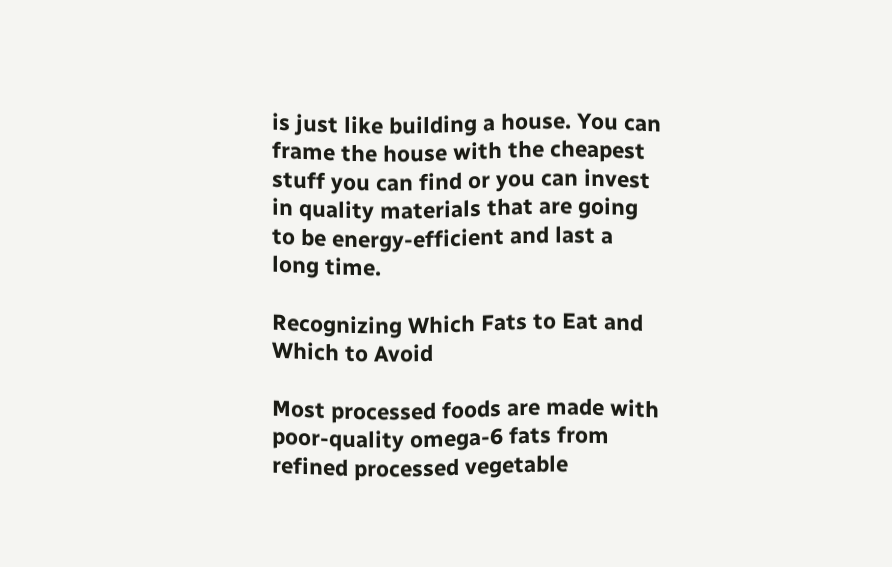is just like building a house. You can frame the house with the cheapest stuff you can find or you can invest in quality materials that are going to be energy-efficient and last a long time.

Recognizing Which Fats to Eat and Which to Avoid

Most processed foods are made with poor-quality omega-6 fats from refined processed vegetable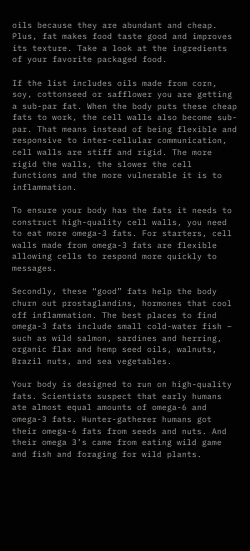oils because they are abundant and cheap. Plus, fat makes food taste good and improves its texture. Take a look at the ingredients of your favorite packaged food.

If the list includes oils made from corn, soy, cottonseed or safflower you are getting a sub-par fat. When the body puts these cheap fats to work, the cell walls also become sub-par. That means instead of being flexible and responsive to inter-cellular communication, cell walls are stiff and rigid. The more rigid the walls, the slower the cell functions and the more vulnerable it is to inflammation.

To ensure your body has the fats it needs to construct high-quality cell walls, you need to eat more omega-3 fats. For starters, cell walls made from omega-3 fats are flexible allowing cells to respond more quickly to messages.

Secondly, these “good” fats help the body churn out prostaglandins, hormones that cool off inflammation. The best places to find omega-3 fats include small cold-water fish – such as wild salmon, sardines and herring, organic flax and hemp seed oils, walnuts, Brazil nuts, and sea vegetables.

Your body is designed to run on high-quality fats. Scientists suspect that early humans ate almost equal amounts of omega-6 and omega-3 fats. Hunter-gatherer humans got their omega-6 fats from seeds and nuts. And their omega 3’s came from eating wild game and fish and foraging for wild plants.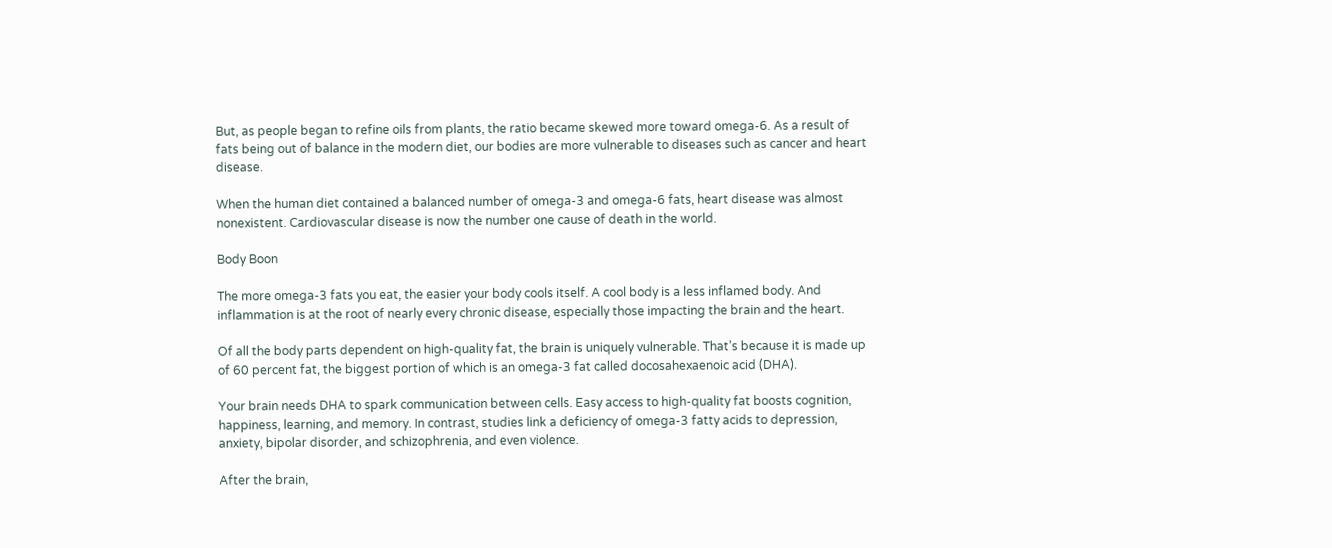But, as people began to refine oils from plants, the ratio became skewed more toward omega-6. As a result of fats being out of balance in the modern diet, our bodies are more vulnerable to diseases such as cancer and heart disease.

When the human diet contained a balanced number of omega-3 and omega-6 fats, heart disease was almost nonexistent. Cardiovascular disease is now the number one cause of death in the world.

Body Boon

The more omega-3 fats you eat, the easier your body cools itself. A cool body is a less inflamed body. And inflammation is at the root of nearly every chronic disease, especially those impacting the brain and the heart.

Of all the body parts dependent on high-quality fat, the brain is uniquely vulnerable. That’s because it is made up of 60 percent fat, the biggest portion of which is an omega-3 fat called docosahexaenoic acid (DHA).

Your brain needs DHA to spark communication between cells. Easy access to high-quality fat boosts cognition, happiness, learning, and memory. In contrast, studies link a deficiency of omega-3 fatty acids to depression, anxiety, bipolar disorder, and schizophrenia, and even violence.

After the brain,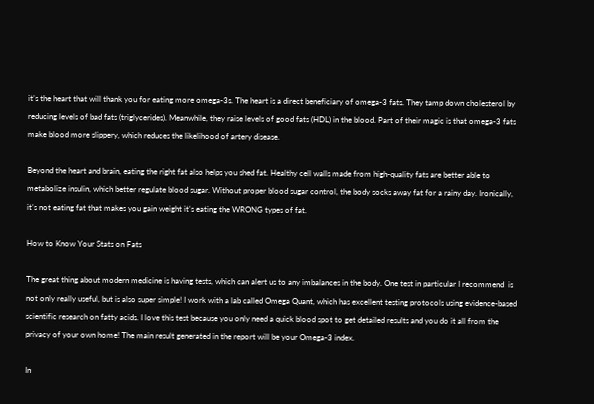it’s the heart that will thank you for eating more omega-3s. The heart is a direct beneficiary of omega-3 fats. They tamp down cholesterol by reducing levels of bad fats (triglycerides). Meanwhile, they raise levels of good fats (HDL) in the blood. Part of their magic is that omega-3 fats make blood more slippery, which reduces the likelihood of artery disease.

Beyond the heart and brain, eating the right fat also helps you shed fat. Healthy cell walls made from high-quality fats are better able to metabolize insulin, which better regulate blood sugar. Without proper blood sugar control, the body socks away fat for a rainy day. Ironically, it’s not eating fat that makes you gain weight it’s eating the WRONG types of fat.

How to Know Your Stats on Fats

The great thing about modern medicine is having tests, which can alert us to any imbalances in the body. One test in particular I recommend  is not only really useful, but is also super simple! I work with a lab called Omega Quant, which has excellent testing protocols using evidence-based scientific research on fatty acids. I love this test because you only need a quick blood spot to get detailed results and you do it all from the privacy of your own home! The main result generated in the report will be your Omega-3 index.

In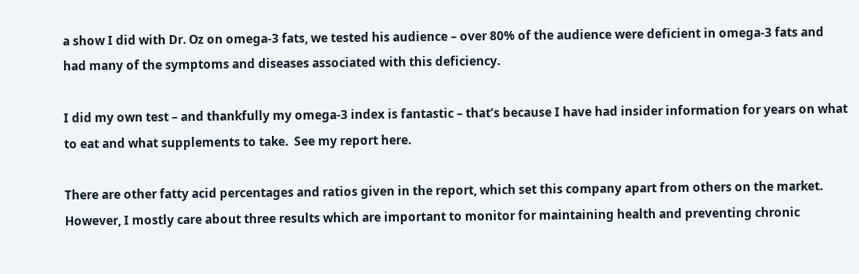a show I did with Dr. Oz on omega-3 fats, we tested his audience – over 80% of the audience were deficient in omega-3 fats and had many of the symptoms and diseases associated with this deficiency.

I did my own test – and thankfully my omega-3 index is fantastic – that’s because I have had insider information for years on what to eat and what supplements to take.  See my report here.

There are other fatty acid percentages and ratios given in the report, which set this company apart from others on the market. However, I mostly care about three results which are important to monitor for maintaining health and preventing chronic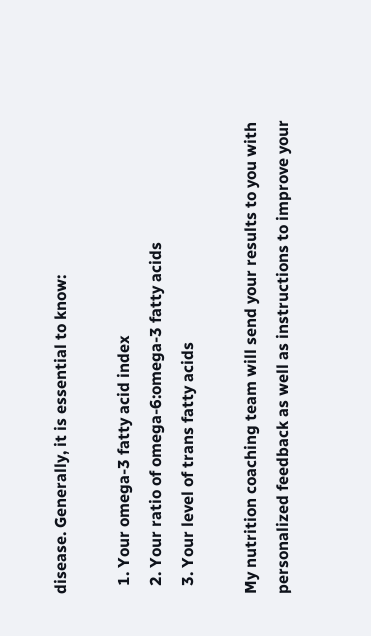disease. Generally, it is essential to know:

  1. Your omega-3 fatty acid index
  2. Your ratio of omega-6:omega-3 fatty acids
  3. Your level of trans fatty acids

My nutrition coaching team will send your results to you with personalized feedback as well as instructions to improve your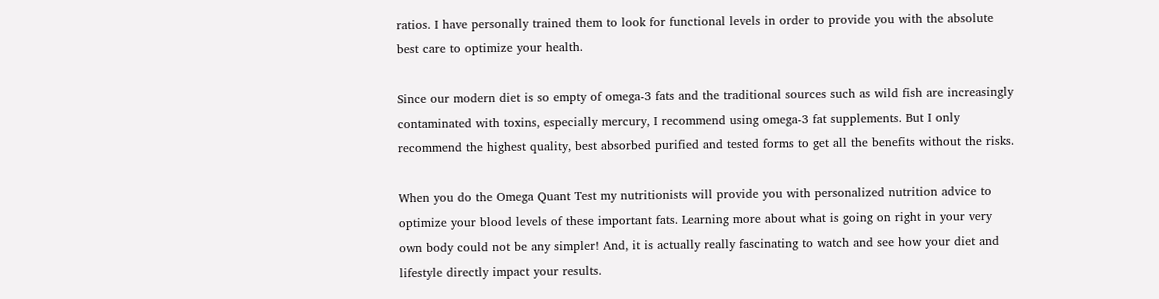ratios. I have personally trained them to look for functional levels in order to provide you with the absolute best care to optimize your health.

Since our modern diet is so empty of omega-3 fats and the traditional sources such as wild fish are increasingly contaminated with toxins, especially mercury, I recommend using omega-3 fat supplements. But I only recommend the highest quality, best absorbed purified and tested forms to get all the benefits without the risks.

When you do the Omega Quant Test my nutritionists will provide you with personalized nutrition advice to optimize your blood levels of these important fats. Learning more about what is going on right in your very own body could not be any simpler! And, it is actually really fascinating to watch and see how your diet and lifestyle directly impact your results.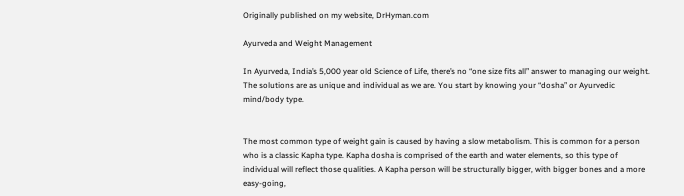Originally published on my website, DrHyman.com

Ayurveda and Weight Management

In Ayurveda, India’s 5,000 year old Science of Life, there’s no “one size fits all” answer to managing our weight. The solutions are as unique and individual as we are. You start by knowing your “dosha” or Ayurvedic mind/body type.


The most common type of weight gain is caused by having a slow metabolism. This is common for a person who is a classic Kapha type. Kapha dosha is comprised of the earth and water elements, so this type of individual will reflect those qualities. A Kapha person will be structurally bigger, with bigger bones and a more easy-going,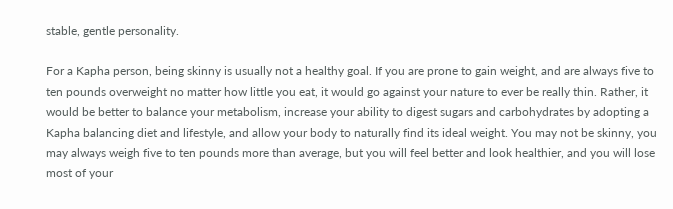stable, gentle personality.

For a Kapha person, being skinny is usually not a healthy goal. If you are prone to gain weight, and are always five to ten pounds overweight no matter how little you eat, it would go against your nature to ever be really thin. Rather, it would be better to balance your metabolism, increase your ability to digest sugars and carbohydrates by adopting a Kapha balancing diet and lifestyle, and allow your body to naturally find its ideal weight. You may not be skinny, you may always weigh five to ten pounds more than average, but you will feel better and look healthier, and you will lose most of your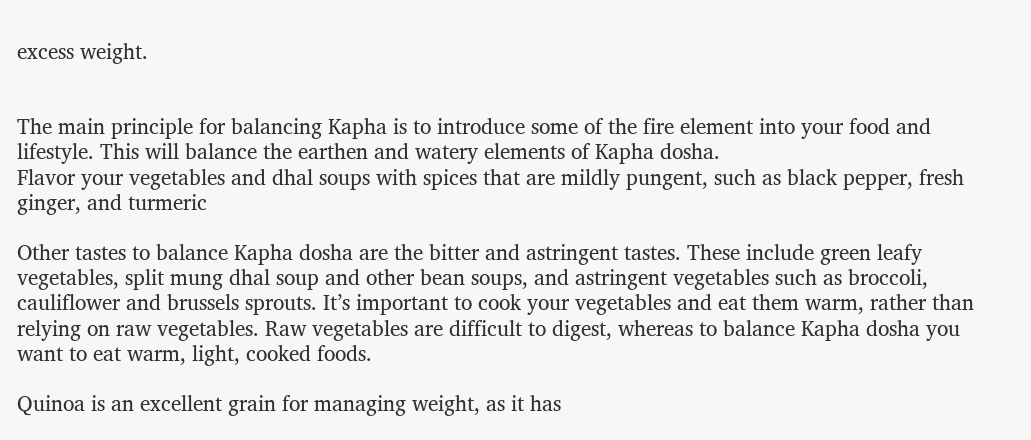excess weight.


The main principle for balancing Kapha is to introduce some of the fire element into your food and lifestyle. This will balance the earthen and watery elements of Kapha dosha.
Flavor your vegetables and dhal soups with spices that are mildly pungent, such as black pepper, fresh ginger, and turmeric

Other tastes to balance Kapha dosha are the bitter and astringent tastes. These include green leafy vegetables, split mung dhal soup and other bean soups, and astringent vegetables such as broccoli, cauliflower and brussels sprouts. It’s important to cook your vegetables and eat them warm, rather than relying on raw vegetables. Raw vegetables are difficult to digest, whereas to balance Kapha dosha you want to eat warm, light, cooked foods.

Quinoa is an excellent grain for managing weight, as it has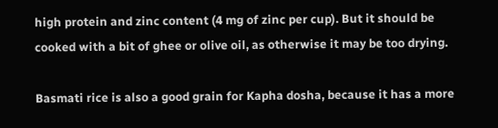high protein and zinc content (4 mg of zinc per cup). But it should be cooked with a bit of ghee or olive oil, as otherwise it may be too drying.

Basmati rice is also a good grain for Kapha dosha, because it has a more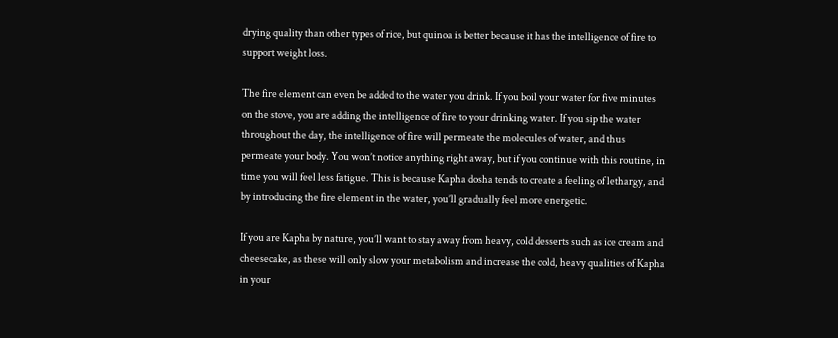drying quality than other types of rice, but quinoa is better because it has the intelligence of fire to support weight loss.

The fire element can even be added to the water you drink. If you boil your water for five minutes on the stove, you are adding the intelligence of fire to your drinking water. If you sip the water throughout the day, the intelligence of fire will permeate the molecules of water, and thus permeate your body. You won’t notice anything right away, but if you continue with this routine, in time you will feel less fatigue. This is because Kapha dosha tends to create a feeling of lethargy, and by introducing the fire element in the water, you’ll gradually feel more energetic.

If you are Kapha by nature, you’ll want to stay away from heavy, cold desserts such as ice cream and cheesecake, as these will only slow your metabolism and increase the cold, heavy qualities of Kapha in your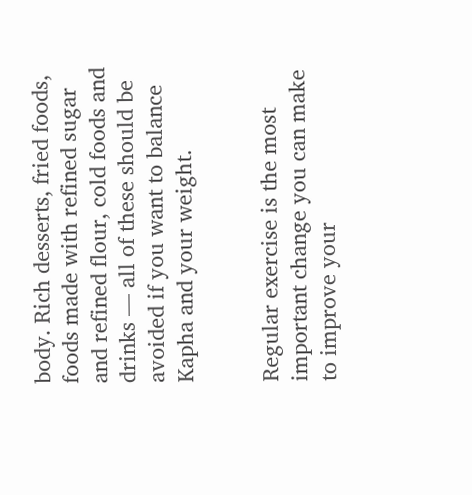body. Rich desserts, fried foods, foods made with refined sugar and refined flour, cold foods and drinks — all of these should be avoided if you want to balance Kapha and your weight.


Regular exercise is the most important change you can make to improve your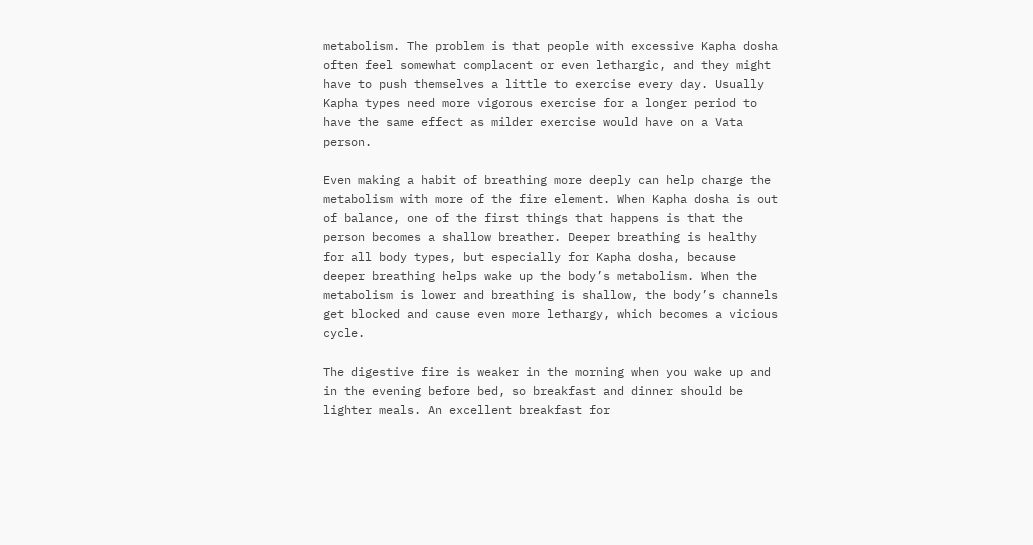metabolism. The problem is that people with excessive Kapha dosha often feel somewhat complacent or even lethargic, and they might have to push themselves a little to exercise every day. Usually Kapha types need more vigorous exercise for a longer period to have the same effect as milder exercise would have on a Vata person.

Even making a habit of breathing more deeply can help charge the metabolism with more of the fire element. When Kapha dosha is out of balance, one of the first things that happens is that the person becomes a shallow breather. Deeper breathing is healthy for all body types, but especially for Kapha dosha, because deeper breathing helps wake up the body’s metabolism. When the metabolism is lower and breathing is shallow, the body’s channels get blocked and cause even more lethargy, which becomes a vicious cycle.

The digestive fire is weaker in the morning when you wake up and in the evening before bed, so breakfast and dinner should be lighter meals. An excellent breakfast for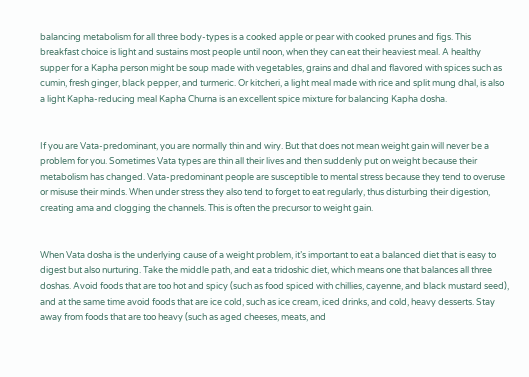balancing metabolism for all three body-types is a cooked apple or pear with cooked prunes and figs. This breakfast choice is light and sustains most people until noon, when they can eat their heaviest meal. A healthy supper for a Kapha person might be soup made with vegetables, grains and dhal and flavored with spices such as cumin, fresh ginger, black pepper, and turmeric. Or kitcheri, a light meal made with rice and split mung dhal, is also a light Kapha-reducing meal Kapha Churna is an excellent spice mixture for balancing Kapha dosha.


If you are Vata-predominant, you are normally thin and wiry. But that does not mean weight gain will never be a problem for you. Sometimes Vata types are thin all their lives and then suddenly put on weight because their metabolism has changed. Vata-predominant people are susceptible to mental stress because they tend to overuse or misuse their minds. When under stress they also tend to forget to eat regularly, thus disturbing their digestion, creating ama and clogging the channels. This is often the precursor to weight gain.


When Vata dosha is the underlying cause of a weight problem, it’s important to eat a balanced diet that is easy to digest but also nurturing. Take the middle path, and eat a tridoshic diet, which means one that balances all three doshas. Avoid foods that are too hot and spicy (such as food spiced with chillies, cayenne, and black mustard seed), and at the same time avoid foods that are ice cold, such as ice cream, iced drinks, and cold, heavy desserts. Stay away from foods that are too heavy (such as aged cheeses, meats, and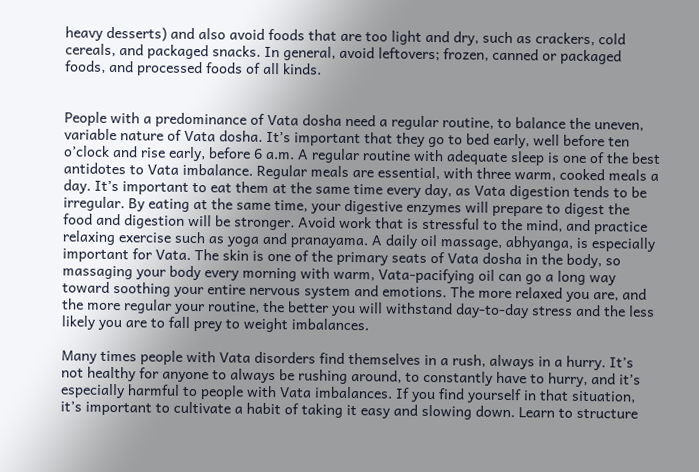heavy desserts) and also avoid foods that are too light and dry, such as crackers, cold cereals, and packaged snacks. In general, avoid leftovers; frozen, canned or packaged foods, and processed foods of all kinds.


People with a predominance of Vata dosha need a regular routine, to balance the uneven, variable nature of Vata dosha. It’s important that they go to bed early, well before ten o’clock and rise early, before 6 a.m. A regular routine with adequate sleep is one of the best antidotes to Vata imbalance. Regular meals are essential, with three warm, cooked meals a day. It’s important to eat them at the same time every day, as Vata digestion tends to be irregular. By eating at the same time, your digestive enzymes will prepare to digest the food and digestion will be stronger. Avoid work that is stressful to the mind, and practice relaxing exercise such as yoga and pranayama. A daily oil massage, abhyanga, is especially important for Vata. The skin is one of the primary seats of Vata dosha in the body, so massaging your body every morning with warm, Vata-pacifying oil can go a long way toward soothing your entire nervous system and emotions. The more relaxed you are, and the more regular your routine, the better you will withstand day-to-day stress and the less likely you are to fall prey to weight imbalances.

Many times people with Vata disorders find themselves in a rush, always in a hurry. It’s not healthy for anyone to always be rushing around, to constantly have to hurry, and it’s especially harmful to people with Vata imbalances. If you find yourself in that situation, it’s important to cultivate a habit of taking it easy and slowing down. Learn to structure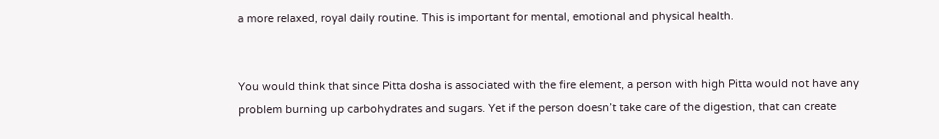a more relaxed, royal daily routine. This is important for mental, emotional and physical health.


You would think that since Pitta dosha is associated with the fire element, a person with high Pitta would not have any problem burning up carbohydrates and sugars. Yet if the person doesn’t take care of the digestion, that can create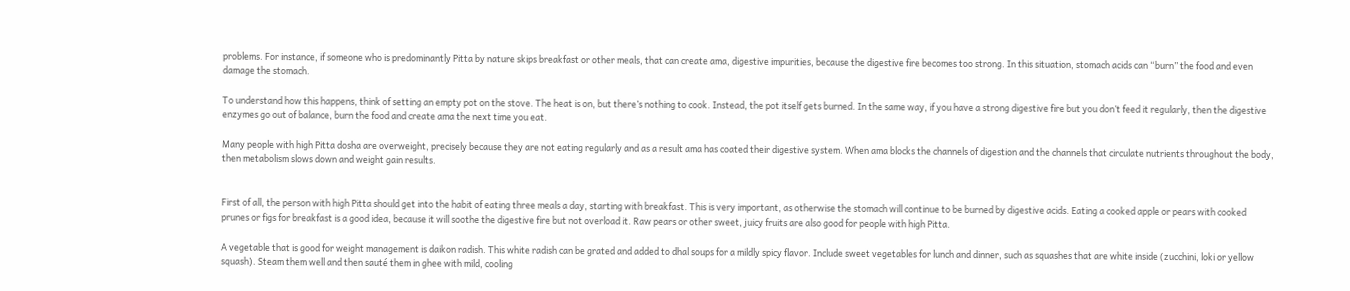problems. For instance, if someone who is predominantly Pitta by nature skips breakfast or other meals, that can create ama, digestive impurities, because the digestive fire becomes too strong. In this situation, stomach acids can “burn” the food and even damage the stomach.

To understand how this happens, think of setting an empty pot on the stove. The heat is on, but there’s nothing to cook. Instead, the pot itself gets burned. In the same way, if you have a strong digestive fire but you don’t feed it regularly, then the digestive enzymes go out of balance, burn the food and create ama the next time you eat.

Many people with high Pitta dosha are overweight, precisely because they are not eating regularly and as a result ama has coated their digestive system. When ama blocks the channels of digestion and the channels that circulate nutrients throughout the body, then metabolism slows down and weight gain results.


First of all, the person with high Pitta should get into the habit of eating three meals a day, starting with breakfast. This is very important, as otherwise the stomach will continue to be burned by digestive acids. Eating a cooked apple or pears with cooked prunes or figs for breakfast is a good idea, because it will soothe the digestive fire but not overload it. Raw pears or other sweet, juicy fruits are also good for people with high Pitta.

A vegetable that is good for weight management is daikon radish. This white radish can be grated and added to dhal soups for a mildly spicy flavor. Include sweet vegetables for lunch and dinner, such as squashes that are white inside (zucchini, loki or yellow squash). Steam them well and then sauté them in ghee with mild, cooling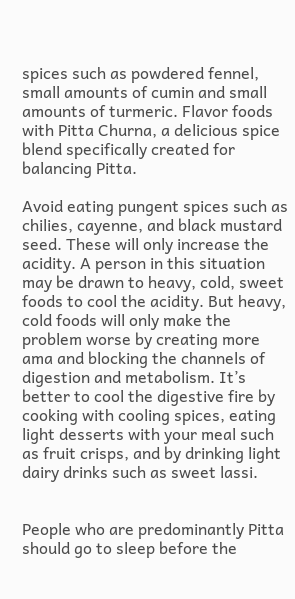spices such as powdered fennel, small amounts of cumin and small amounts of turmeric. Flavor foods with Pitta Churna, a delicious spice blend specifically created for balancing Pitta.

Avoid eating pungent spices such as chilies, cayenne, and black mustard seed. These will only increase the acidity. A person in this situation may be drawn to heavy, cold, sweet foods to cool the acidity. But heavy, cold foods will only make the problem worse by creating more ama and blocking the channels of digestion and metabolism. It’s better to cool the digestive fire by cooking with cooling spices, eating light desserts with your meal such as fruit crisps, and by drinking light dairy drinks such as sweet lassi.


People who are predominantly Pitta should go to sleep before the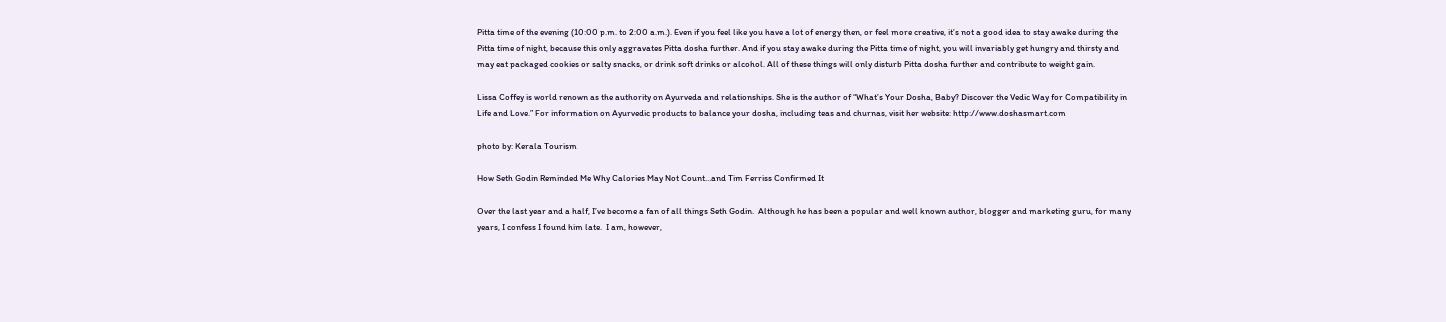Pitta time of the evening (10:00 p.m. to 2:00 a.m.). Even if you feel like you have a lot of energy then, or feel more creative, it’s not a good idea to stay awake during the Pitta time of night, because this only aggravates Pitta dosha further. And if you stay awake during the Pitta time of night, you will invariably get hungry and thirsty and may eat packaged cookies or salty snacks, or drink soft drinks or alcohol. All of these things will only disturb Pitta dosha further and contribute to weight gain.

Lissa Coffey is world renown as the authority on Ayurveda and relationships. She is the author of “What’s Your Dosha, Baby? Discover the Vedic Way for Compatibility in Life and Love.” For information on Ayurvedic products to balance your dosha, including teas and churnas, visit her website: http://www.doshasmart.com

photo by: Kerala Tourism

How Seth Godin Reminded Me Why Calories May Not Count…and Tim Ferriss Confirmed It

Over the last year and a half, I’ve become a fan of all things Seth Godin.  Although he has been a popular and well known author, blogger and marketing guru, for many years, I confess I found him late.  I am, however,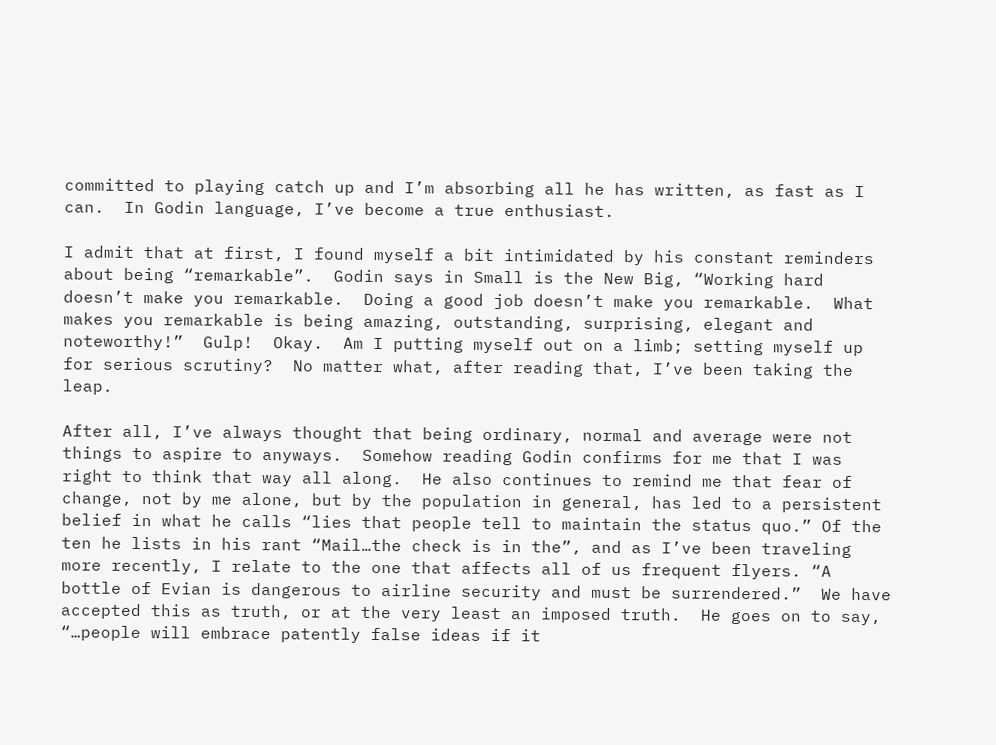committed to playing catch up and I’m absorbing all he has written, as fast as I can.  In Godin language, I’ve become a true enthusiast.

I admit that at first, I found myself a bit intimidated by his constant reminders about being “remarkable”.  Godin says in Small is the New Big, “Working hard doesn’t make you remarkable.  Doing a good job doesn’t make you remarkable.  What makes you remarkable is being amazing, outstanding, surprising, elegant and noteworthy!”  Gulp!  Okay.  Am I putting myself out on a limb; setting myself up for serious scrutiny?  No matter what, after reading that, I’ve been taking the leap.

After all, I’ve always thought that being ordinary, normal and average were not things to aspire to anyways.  Somehow reading Godin confirms for me that I was right to think that way all along.  He also continues to remind me that fear of change, not by me alone, but by the population in general, has led to a persistent belief in what he calls “lies that people tell to maintain the status quo.” Of the ten he lists in his rant “Mail…the check is in the”, and as I’ve been traveling more recently, I relate to the one that affects all of us frequent flyers. “A bottle of Evian is dangerous to airline security and must be surrendered.”  We have accepted this as truth, or at the very least an imposed truth.  He goes on to say, “…people will embrace patently false ideas if it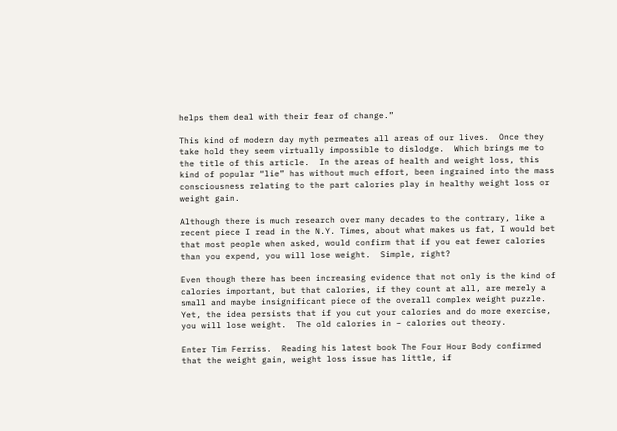helps them deal with their fear of change.”

This kind of modern day myth permeates all areas of our lives.  Once they take hold they seem virtually impossible to dislodge.  Which brings me to the title of this article.  In the areas of health and weight loss, this kind of popular “lie” has without much effort, been ingrained into the mass consciousness relating to the part calories play in healthy weight loss or weight gain.

Although there is much research over many decades to the contrary, like a recent piece I read in the N.Y. Times, about what makes us fat, I would bet that most people when asked, would confirm that if you eat fewer calories than you expend, you will lose weight.  Simple, right?

Even though there has been increasing evidence that not only is the kind of calories important, but that calories, if they count at all, are merely a small and maybe insignificant piece of the overall complex weight puzzle.  Yet, the idea persists that if you cut your calories and do more exercise, you will lose weight.  The old calories in – calories out theory.

Enter Tim Ferriss.  Reading his latest book The Four Hour Body confirmed that the weight gain, weight loss issue has little, if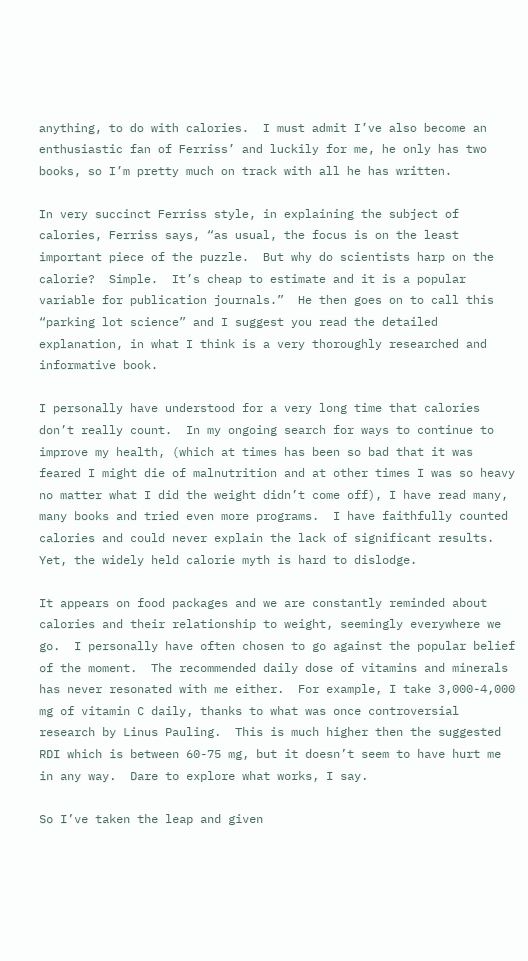anything, to do with calories.  I must admit I’ve also become an enthusiastic fan of Ferriss’ and luckily for me, he only has two books, so I’m pretty much on track with all he has written.

In very succinct Ferriss style, in explaining the subject of calories, Ferriss says, “as usual, the focus is on the least important piece of the puzzle.  But why do scientists harp on the calorie?  Simple.  It’s cheap to estimate and it is a popular variable for publication journals.”  He then goes on to call this “parking lot science” and I suggest you read the detailed explanation, in what I think is a very thoroughly researched and informative book.

I personally have understood for a very long time that calories don’t really count.  In my ongoing search for ways to continue to improve my health, (which at times has been so bad that it was feared I might die of malnutrition and at other times I was so heavy no matter what I did the weight didn’t come off), I have read many, many books and tried even more programs.  I have faithfully counted calories and could never explain the lack of significant results.  Yet, the widely held calorie myth is hard to dislodge.

It appears on food packages and we are constantly reminded about calories and their relationship to weight, seemingly everywhere we go.  I personally have often chosen to go against the popular belief of the moment.  The recommended daily dose of vitamins and minerals has never resonated with me either.  For example, I take 3,000-4,000 mg of vitamin C daily, thanks to what was once controversial research by Linus Pauling.  This is much higher then the suggested RDI which is between 60-75 mg, but it doesn’t seem to have hurt me in any way.  Dare to explore what works, I say.

So I’ve taken the leap and given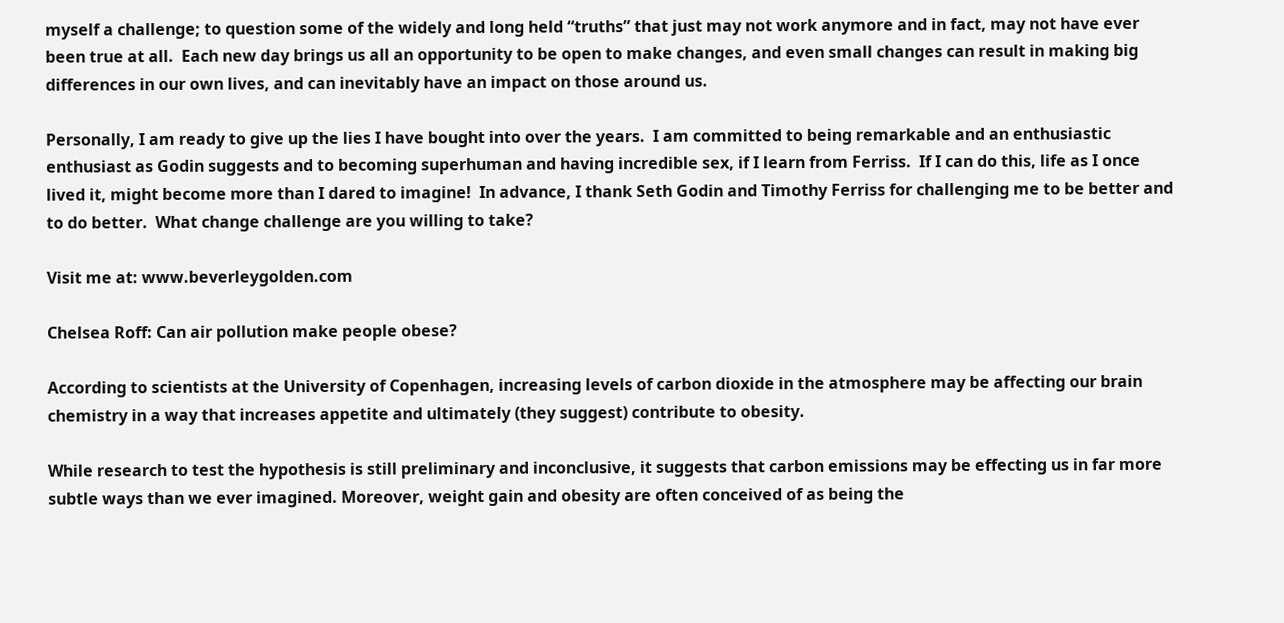myself a challenge; to question some of the widely and long held “truths” that just may not work anymore and in fact, may not have ever been true at all.  Each new day brings us all an opportunity to be open to make changes, and even small changes can result in making big differences in our own lives, and can inevitably have an impact on those around us.

Personally, I am ready to give up the lies I have bought into over the years.  I am committed to being remarkable and an enthusiastic enthusiast as Godin suggests and to becoming superhuman and having incredible sex, if I learn from Ferriss.  If I can do this, life as I once lived it, might become more than I dared to imagine!  In advance, I thank Seth Godin and Timothy Ferriss for challenging me to be better and to do better.  What change challenge are you willing to take?

Visit me at: www.beverleygolden.com

Chelsea Roff: Can air pollution make people obese?

According to scientists at the University of Copenhagen, increasing levels of carbon dioxide in the atmosphere may be affecting our brain chemistry in a way that increases appetite and ultimately (they suggest) contribute to obesity.

While research to test the hypothesis is still preliminary and inconclusive, it suggests that carbon emissions may be effecting us in far more subtle ways than we ever imagined. Moreover, weight gain and obesity are often conceived of as being the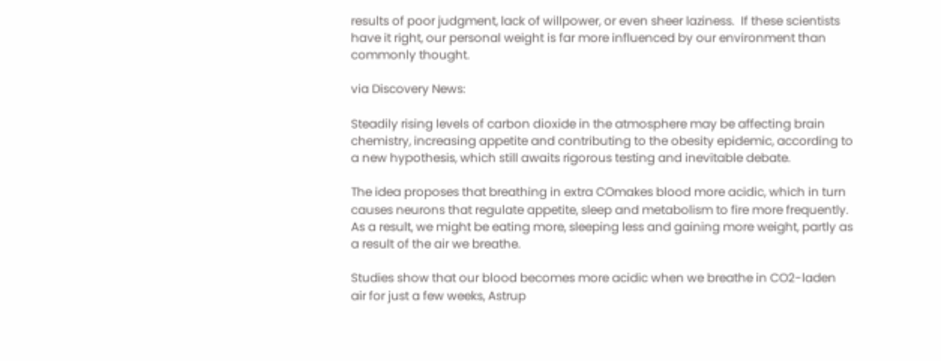results of poor judgment, lack of willpower, or even sheer laziness.  If these scientists have it right, our personal weight is far more influenced by our environment than commonly thought.

via Discovery News:

Steadily rising levels of carbon dioxide in the atmosphere may be affecting brain chemistry, increasing appetite and contributing to the obesity epidemic, according to a new hypothesis, which still awaits rigorous testing and inevitable debate.

The idea proposes that breathing in extra COmakes blood more acidic, which in turn causes neurons that regulate appetite, sleep and metabolism to fire more frequently. As a result, we might be eating more, sleeping less and gaining more weight, partly as a result of the air we breathe.

Studies show that our blood becomes more acidic when we breathe in CO2-laden air for just a few weeks, Astrup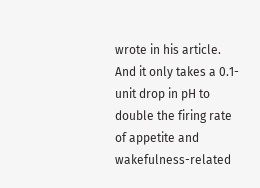wrote in his article. And it only takes a 0.1-unit drop in pH to double the firing rate of appetite and wakefulness-related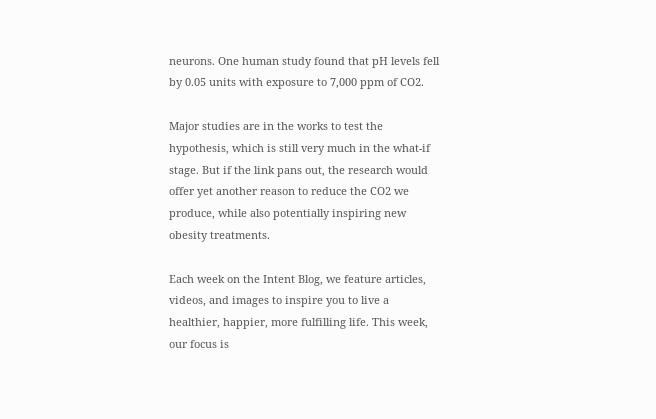neurons. One human study found that pH levels fell by 0.05 units with exposure to 7,000 ppm of CO2.

Major studies are in the works to test the hypothesis, which is still very much in the what-if stage. But if the link pans out, the research would offer yet another reason to reduce the CO2 we produce, while also potentially inspiring new obesity treatments.

Each week on the Intent Blog, we feature articles, videos, and images to inspire you to live a healthier, happier, more fulfilling life. This week, our focus is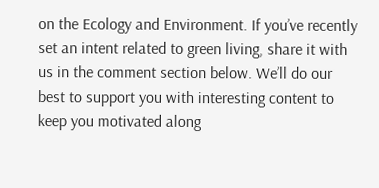on the Ecology and Environment. If you’ve recently set an intent related to green living, share it with us in the comment section below. We’ll do our best to support you with interesting content to keep you motivated along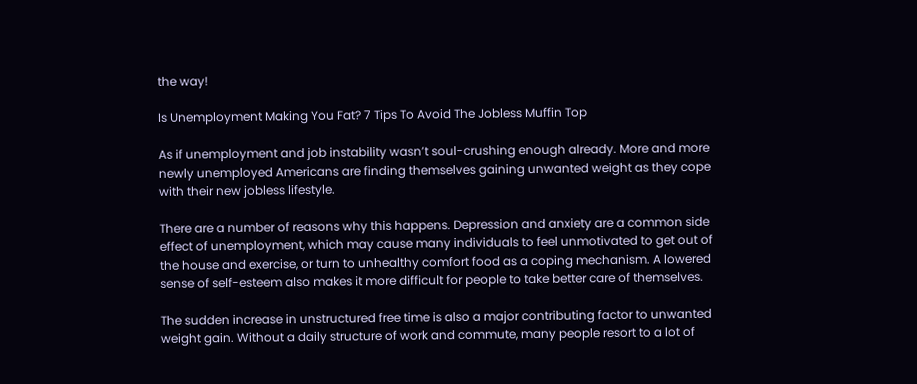the way!

Is Unemployment Making You Fat? 7 Tips To Avoid The Jobless Muffin Top

As if unemployment and job instability wasn’t soul-crushing enough already. More and more newly unemployed Americans are finding themselves gaining unwanted weight as they cope with their new jobless lifestyle.

There are a number of reasons why this happens. Depression and anxiety are a common side effect of unemployment, which may cause many individuals to feel unmotivated to get out of the house and exercise, or turn to unhealthy comfort food as a coping mechanism. A lowered sense of self-esteem also makes it more difficult for people to take better care of themselves.

The sudden increase in unstructured free time is also a major contributing factor to unwanted weight gain. Without a daily structure of work and commute, many people resort to a lot of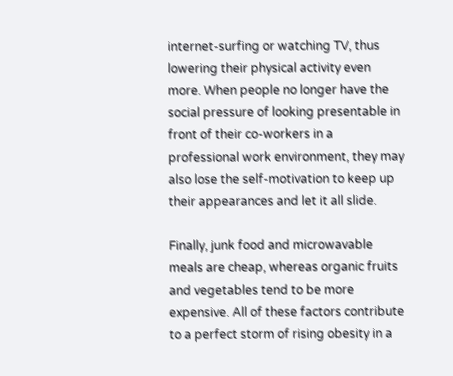internet-surfing or watching TV, thus lowering their physical activity even more. When people no longer have the social pressure of looking presentable in front of their co-workers in a professional work environment, they may also lose the self-motivation to keep up their appearances and let it all slide.

Finally, junk food and microwavable meals are cheap, whereas organic fruits and vegetables tend to be more expensive. All of these factors contribute to a perfect storm of rising obesity in a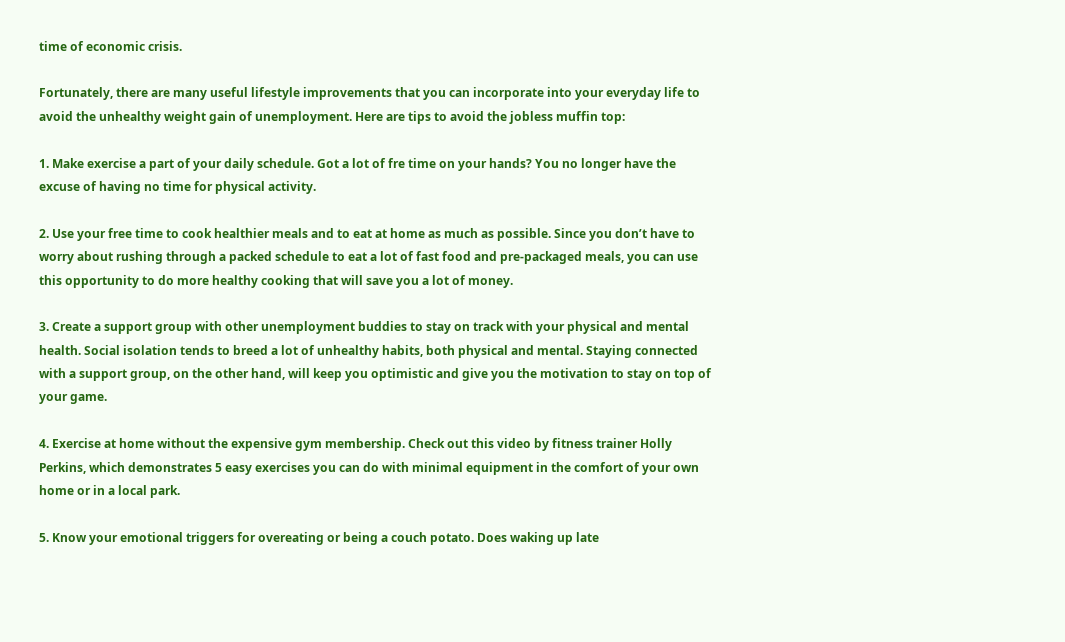time of economic crisis.

Fortunately, there are many useful lifestyle improvements that you can incorporate into your everyday life to avoid the unhealthy weight gain of unemployment. Here are tips to avoid the jobless muffin top:

1. Make exercise a part of your daily schedule. Got a lot of fre time on your hands? You no longer have the excuse of having no time for physical activity.

2. Use your free time to cook healthier meals and to eat at home as much as possible. Since you don’t have to worry about rushing through a packed schedule to eat a lot of fast food and pre-packaged meals, you can use this opportunity to do more healthy cooking that will save you a lot of money.

3. Create a support group with other unemployment buddies to stay on track with your physical and mental health. Social isolation tends to breed a lot of unhealthy habits, both physical and mental. Staying connected with a support group, on the other hand, will keep you optimistic and give you the motivation to stay on top of your game.

4. Exercise at home without the expensive gym membership. Check out this video by fitness trainer Holly Perkins, which demonstrates 5 easy exercises you can do with minimal equipment in the comfort of your own home or in a local park.

5. Know your emotional triggers for overeating or being a couch potato. Does waking up late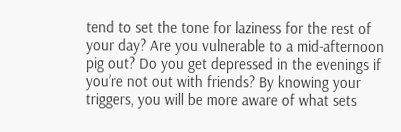tend to set the tone for laziness for the rest of your day? Are you vulnerable to a mid-afternoon pig out? Do you get depressed in the evenings if you’re not out with friends? By knowing your triggers, you will be more aware of what sets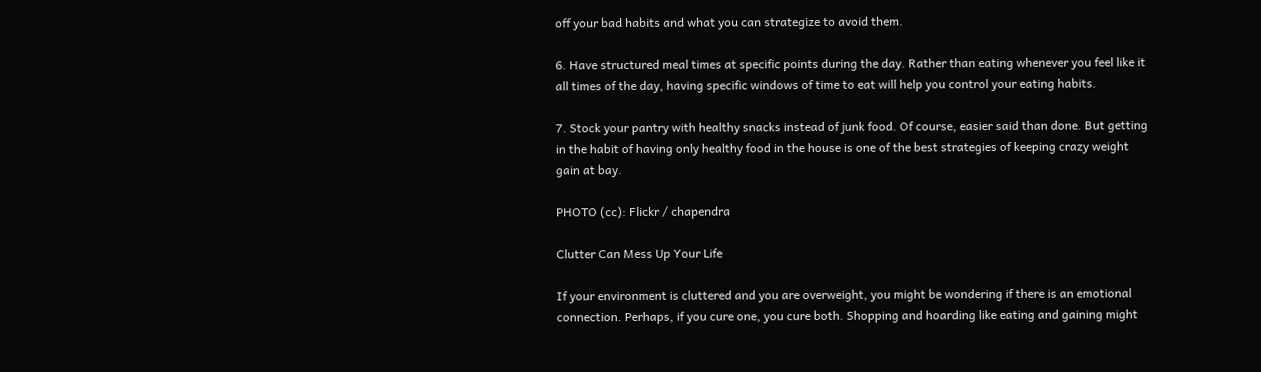off your bad habits and what you can strategize to avoid them.

6. Have structured meal times at specific points during the day. Rather than eating whenever you feel like it all times of the day, having specific windows of time to eat will help you control your eating habits.

7. Stock your pantry with healthy snacks instead of junk food. Of course, easier said than done. But getting in the habit of having only healthy food in the house is one of the best strategies of keeping crazy weight gain at bay.

PHOTO (cc): Flickr / chapendra

Clutter Can Mess Up Your Life

If your environment is cluttered and you are overweight, you might be wondering if there is an emotional connection. Perhaps, if you cure one, you cure both. Shopping and hoarding like eating and gaining might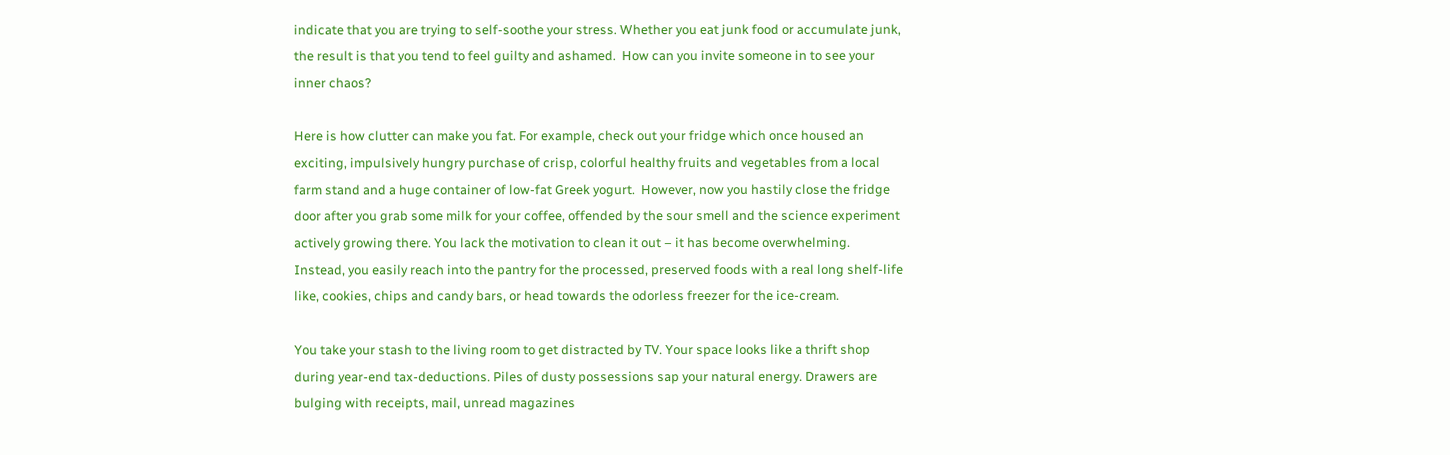indicate that you are trying to self-soothe your stress. Whether you eat junk food or accumulate junk, the result is that you tend to feel guilty and ashamed.  How can you invite someone in to see your inner chaos?

Here is how clutter can make you fat. For example, check out your fridge which once housed an exciting, impulsively hungry purchase of crisp, colorful healthy fruits and vegetables from a local farm stand and a huge container of low-fat Greek yogurt.  However, now you hastily close the fridge door after you grab some milk for your coffee, offended by the sour smell and the science experiment actively growing there. You lack the motivation to clean it out – it has become overwhelming. Instead, you easily reach into the pantry for the processed, preserved foods with a real long shelf-life like, cookies, chips and candy bars, or head towards the odorless freezer for the ice-cream.

You take your stash to the living room to get distracted by TV. Your space looks like a thrift shop during year-end tax-deductions. Piles of dusty possessions sap your natural energy. Drawers are bulging with receipts, mail, unread magazines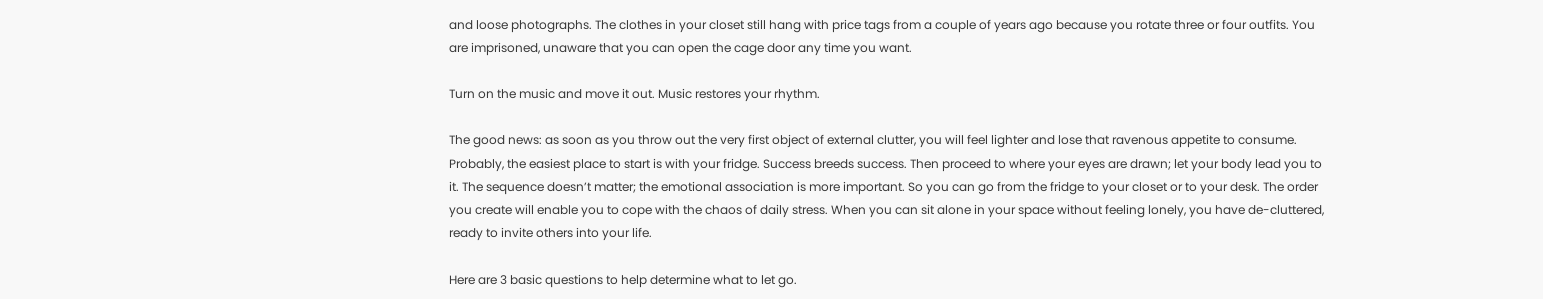and loose photographs. The clothes in your closet still hang with price tags from a couple of years ago because you rotate three or four outfits. You are imprisoned, unaware that you can open the cage door any time you want.

Turn on the music and move it out. Music restores your rhythm.

The good news: as soon as you throw out the very first object of external clutter, you will feel lighter and lose that ravenous appetite to consume. Probably, the easiest place to start is with your fridge. Success breeds success. Then proceed to where your eyes are drawn; let your body lead you to it. The sequence doesn’t matter; the emotional association is more important. So you can go from the fridge to your closet or to your desk. The order you create will enable you to cope with the chaos of daily stress. When you can sit alone in your space without feeling lonely, you have de-cluttered, ready to invite others into your life.

Here are 3 basic questions to help determine what to let go.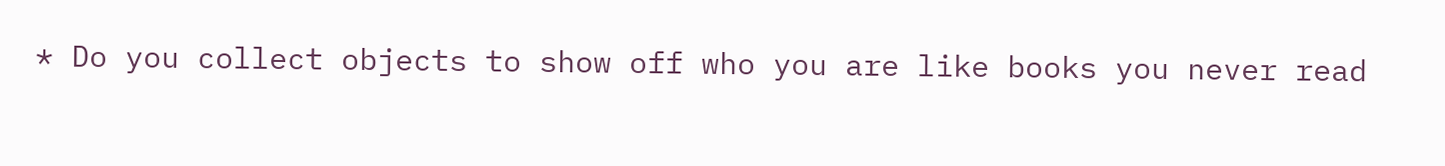* Do you collect objects to show off who you are like books you never read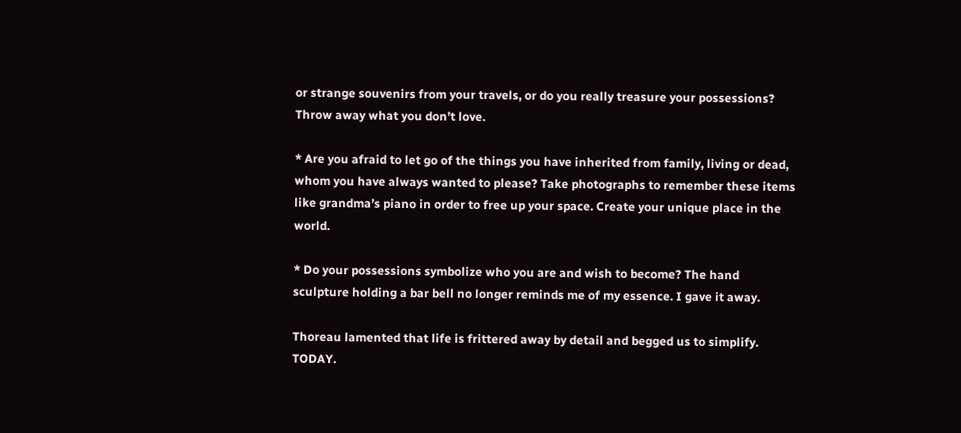or strange souvenirs from your travels, or do you really treasure your possessions? Throw away what you don’t love.

* Are you afraid to let go of the things you have inherited from family, living or dead, whom you have always wanted to please? Take photographs to remember these items like grandma’s piano in order to free up your space. Create your unique place in the world.

* Do your possessions symbolize who you are and wish to become? The hand sculpture holding a bar bell no longer reminds me of my essence. I gave it away.

Thoreau lamented that life is frittered away by detail and begged us to simplify. TODAY.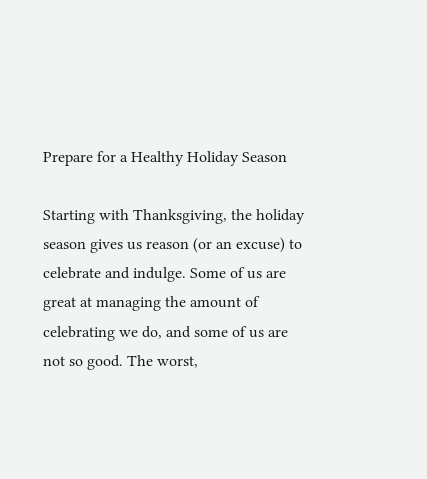Prepare for a Healthy Holiday Season

Starting with Thanksgiving, the holiday season gives us reason (or an excuse) to celebrate and indulge. Some of us are great at managing the amount of celebrating we do, and some of us are not so good. The worst,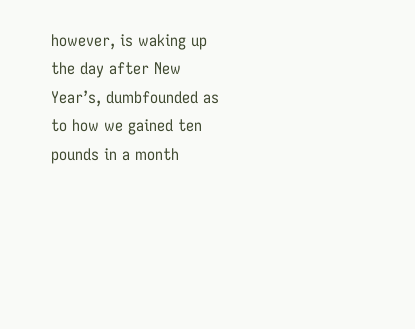however, is waking up the day after New Year’s, dumbfounded as to how we gained ten pounds in a month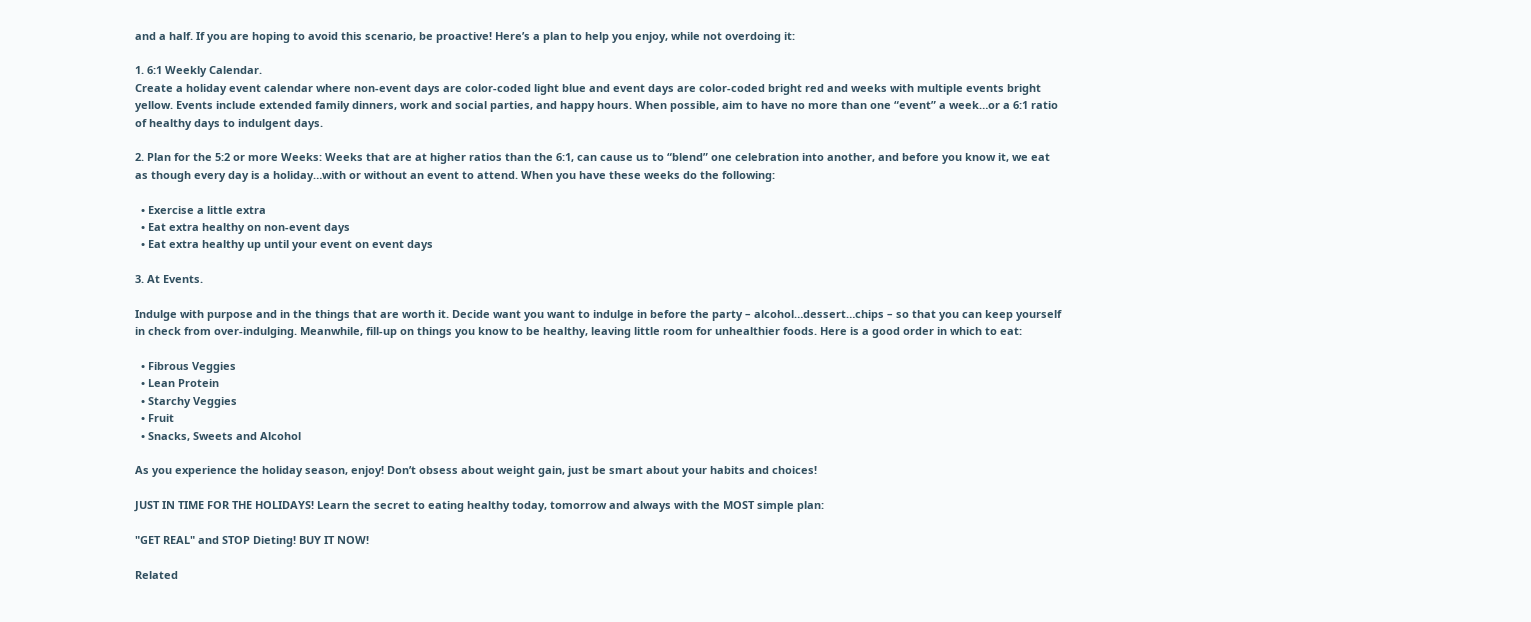and a half. If you are hoping to avoid this scenario, be proactive! Here’s a plan to help you enjoy, while not overdoing it:

1. 6:1 Weekly Calendar.
Create a holiday event calendar where non-event days are color-coded light blue and event days are color-coded bright red and weeks with multiple events bright yellow. Events include extended family dinners, work and social parties, and happy hours. When possible, aim to have no more than one “event” a week…or a 6:1 ratio of healthy days to indulgent days.

2. Plan for the 5:2 or more Weeks: Weeks that are at higher ratios than the 6:1, can cause us to “blend” one celebration into another, and before you know it, we eat as though every day is a holiday…with or without an event to attend. When you have these weeks do the following:

  • Exercise a little extra
  • Eat extra healthy on non-event days
  • Eat extra healthy up until your event on event days

3. At Events.

Indulge with purpose and in the things that are worth it. Decide want you want to indulge in before the party – alcohol…dessert…chips – so that you can keep yourself in check from over-indulging. Meanwhile, fill-up on things you know to be healthy, leaving little room for unhealthier foods. Here is a good order in which to eat:

  • Fibrous Veggies
  • Lean Protein
  • Starchy Veggies
  • Fruit
  • Snacks, Sweets and Alcohol

As you experience the holiday season, enjoy! Don’t obsess about weight gain, just be smart about your habits and choices!

JUST IN TIME FOR THE HOLIDAYS! Learn the secret to eating healthy today, tomorrow and always with the MOST simple plan:

"GET REAL" and STOP Dieting! BUY IT NOW!

Related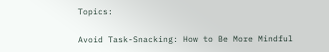Topics:

Avoid Task-Snacking: How to Be More Mindful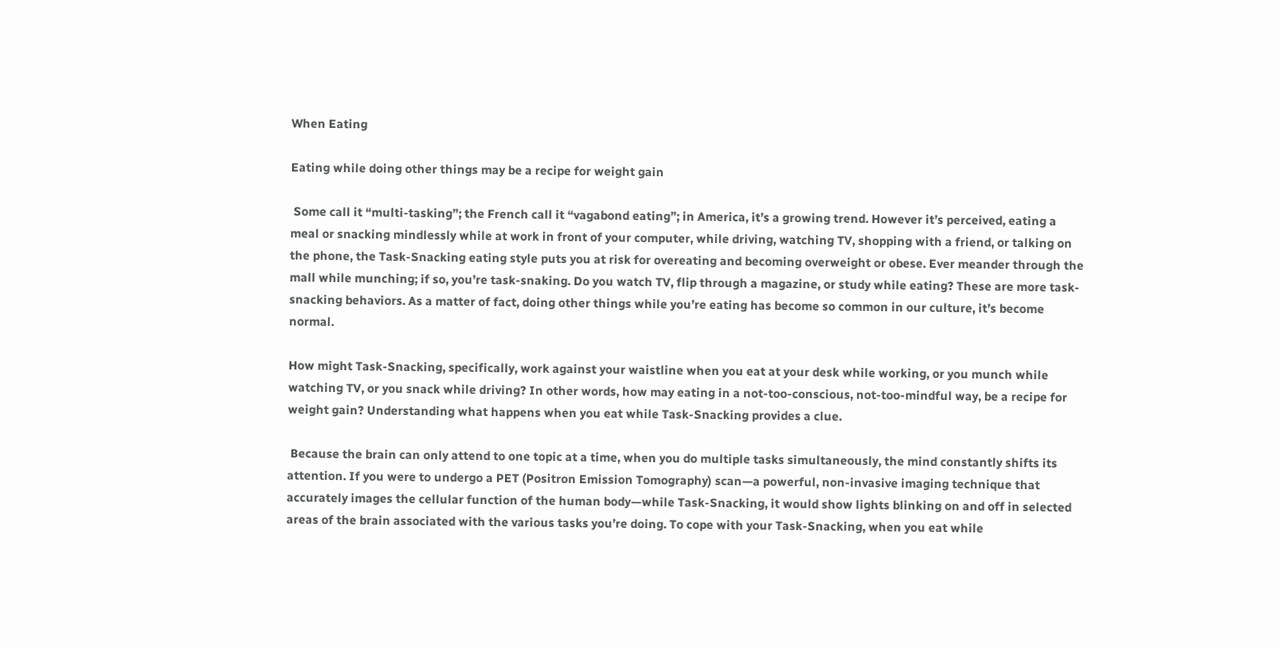When Eating

Eating while doing other things may be a recipe for weight gain

 Some call it “multi-tasking”; the French call it “vagabond eating”; in America, it’s a growing trend. However it’s perceived, eating a meal or snacking mindlessly while at work in front of your computer, while driving, watching TV, shopping with a friend, or talking on the phone, the Task-Snacking eating style puts you at risk for overeating and becoming overweight or obese. Ever meander through the mall while munching; if so, you’re task-snaking. Do you watch TV, flip through a magazine, or study while eating? These are more task-snacking behaviors. As a matter of fact, doing other things while you’re eating has become so common in our culture, it’s become normal.

How might Task-Snacking, specifically, work against your waistline when you eat at your desk while working, or you munch while watching TV, or you snack while driving? In other words, how may eating in a not-too-conscious, not-too-mindful way, be a recipe for weight gain? Understanding what happens when you eat while Task-Snacking provides a clue.

 Because the brain can only attend to one topic at a time, when you do multiple tasks simultaneously, the mind constantly shifts its attention. If you were to undergo a PET (Positron Emission Tomography) scan—a powerful, non-invasive imaging technique that accurately images the cellular function of the human body—while Task-Snacking, it would show lights blinking on and off in selected areas of the brain associated with the various tasks you’re doing. To cope with your Task-Snacking, when you eat while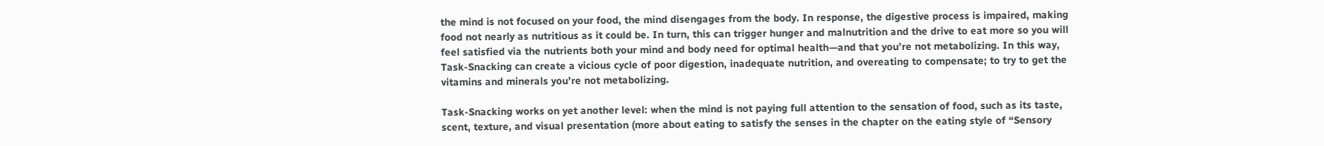the mind is not focused on your food, the mind disengages from the body. In response, the digestive process is impaired, making food not nearly as nutritious as it could be. In turn, this can trigger hunger and malnutrition and the drive to eat more so you will feel satisfied via the nutrients both your mind and body need for optimal health—and that you’re not metabolizing. In this way, Task-Snacking can create a vicious cycle of poor digestion, inadequate nutrition, and overeating to compensate; to try to get the vitamins and minerals you’re not metabolizing.

Task-Snacking works on yet another level: when the mind is not paying full attention to the sensation of food, such as its taste, scent, texture, and visual presentation (more about eating to satisfy the senses in the chapter on the eating style of “Sensory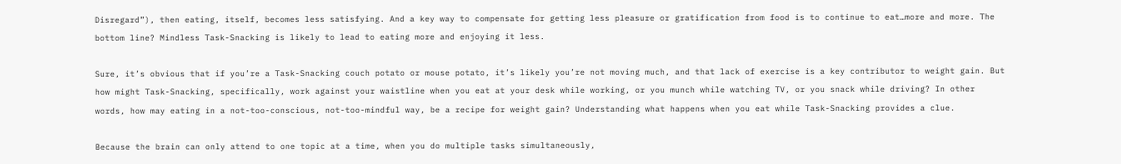Disregard”), then eating, itself, becomes less satisfying. And a key way to compensate for getting less pleasure or gratification from food is to continue to eat…more and more. The bottom line? Mindless Task-Snacking is likely to lead to eating more and enjoying it less.

Sure, it’s obvious that if you’re a Task-Snacking couch potato or mouse potato, it’s likely you’re not moving much, and that lack of exercise is a key contributor to weight gain. But how might Task-Snacking, specifically, work against your waistline when you eat at your desk while working, or you munch while watching TV, or you snack while driving? In other words, how may eating in a not-too-conscious, not-too-mindful way, be a recipe for weight gain? Understanding what happens when you eat while Task-Snacking provides a clue.

Because the brain can only attend to one topic at a time, when you do multiple tasks simultaneously,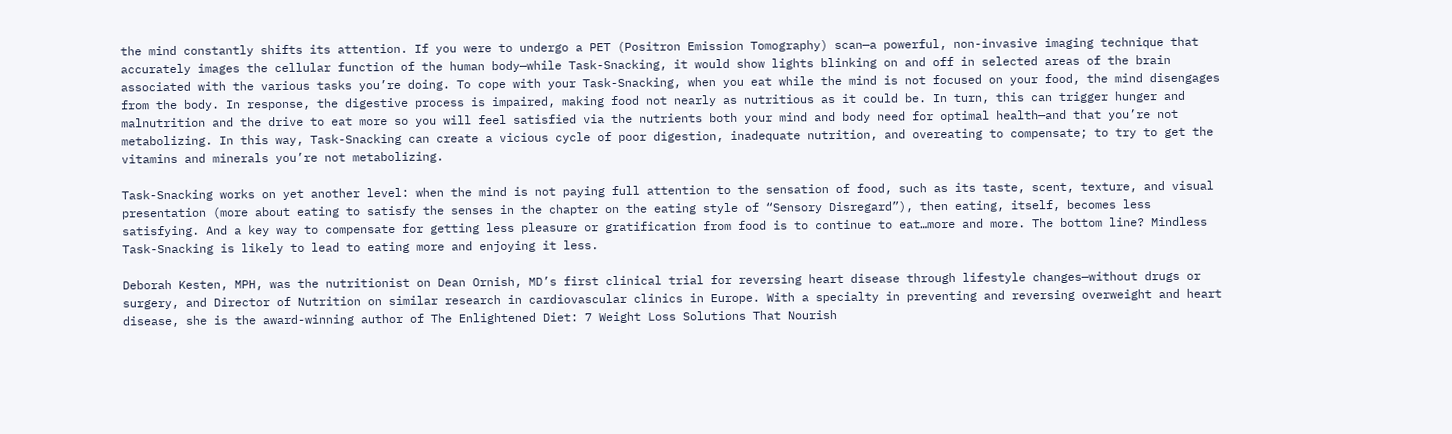the mind constantly shifts its attention. If you were to undergo a PET (Positron Emission Tomography) scan—a powerful, non-invasive imaging technique that accurately images the cellular function of the human body—while Task-Snacking, it would show lights blinking on and off in selected areas of the brain associated with the various tasks you’re doing. To cope with your Task-Snacking, when you eat while the mind is not focused on your food, the mind disengages from the body. In response, the digestive process is impaired, making food not nearly as nutritious as it could be. In turn, this can trigger hunger and malnutrition and the drive to eat more so you will feel satisfied via the nutrients both your mind and body need for optimal health—and that you’re not metabolizing. In this way, Task-Snacking can create a vicious cycle of poor digestion, inadequate nutrition, and overeating to compensate; to try to get the vitamins and minerals you’re not metabolizing.

Task-Snacking works on yet another level: when the mind is not paying full attention to the sensation of food, such as its taste, scent, texture, and visual presentation (more about eating to satisfy the senses in the chapter on the eating style of “Sensory Disregard”), then eating, itself, becomes less satisfying. And a key way to compensate for getting less pleasure or gratification from food is to continue to eat…more and more. The bottom line? Mindless Task-Snacking is likely to lead to eating more and enjoying it less.

Deborah Kesten, MPH, was the nutritionist on Dean Ornish, MD’s first clinical trial for reversing heart disease through lifestyle changes—without drugs or surgery, and Director of Nutrition on similar research in cardiovascular clinics in Europe. With a specialty in preventing and reversing overweight and heart disease, she is the award-winning author of The Enlightened Diet: 7 Weight Loss Solutions That Nourish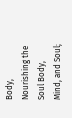Body, Nourishing the Soul Body, Mind, and Soul;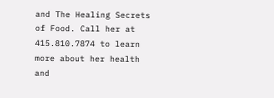and The Healing Secrets of Food. Call her at 415.810.7874 to learn more about her health and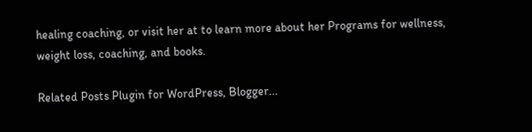healing coaching, or visit her at to learn more about her Programs for wellness, weight loss, coaching, and books.

Related Posts Plugin for WordPress, Blogger...